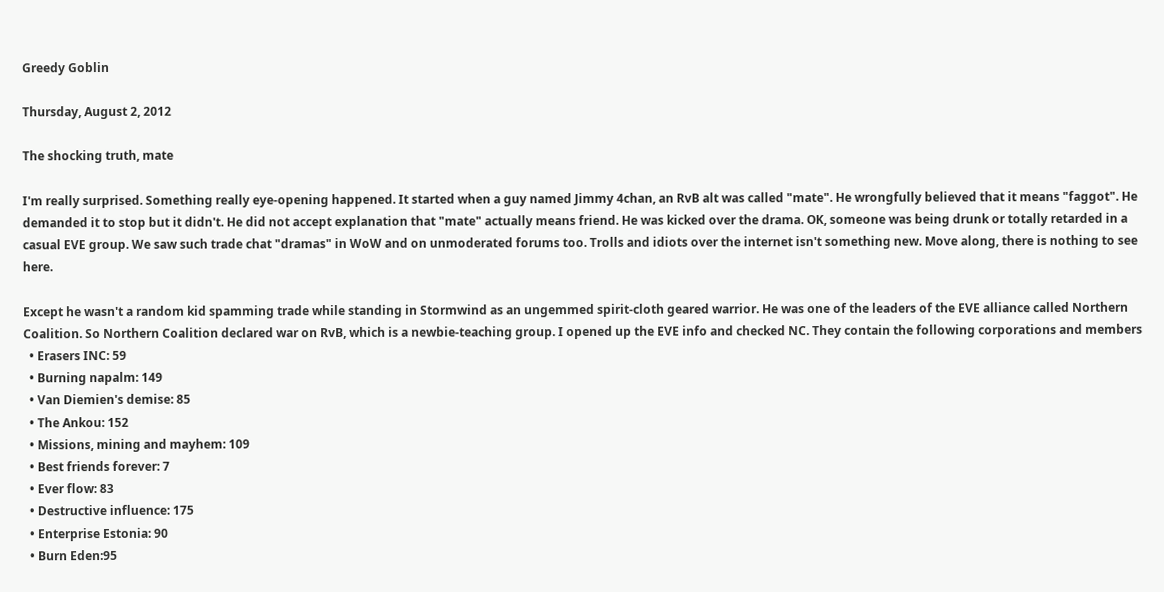Greedy Goblin

Thursday, August 2, 2012

The shocking truth, mate

I'm really surprised. Something really eye-opening happened. It started when a guy named Jimmy 4chan, an RvB alt was called "mate". He wrongfully believed that it means "faggot". He demanded it to stop but it didn't. He did not accept explanation that "mate" actually means friend. He was kicked over the drama. OK, someone was being drunk or totally retarded in a casual EVE group. We saw such trade chat "dramas" in WoW and on unmoderated forums too. Trolls and idiots over the internet isn't something new. Move along, there is nothing to see here.

Except he wasn't a random kid spamming trade while standing in Stormwind as an ungemmed spirit-cloth geared warrior. He was one of the leaders of the EVE alliance called Northern Coalition. So Northern Coalition declared war on RvB, which is a newbie-teaching group. I opened up the EVE info and checked NC. They contain the following corporations and members
  • Erasers INC: 59
  • Burning napalm: 149
  • Van Diemien's demise: 85
  • The Ankou: 152
  • Missions, mining and mayhem: 109
  • Best friends forever: 7
  • Ever flow: 83
  • Destructive influence: 175
  • Enterprise Estonia: 90
  • Burn Eden:95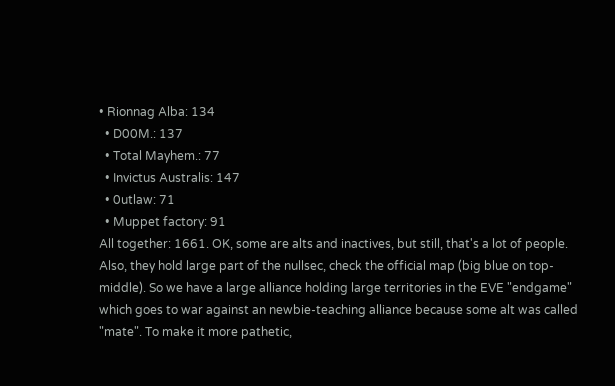• Rionnag Alba: 134
  • D00M.: 137
  • Total Mayhem.: 77
  • Invictus Australis: 147
  • 0utlaw: 71
  • Muppet factory: 91
All together: 1661. OK, some are alts and inactives, but still, that's a lot of people. Also, they hold large part of the nullsec, check the official map (big blue on top-middle). So we have a large alliance holding large territories in the EVE "endgame" which goes to war against an newbie-teaching alliance because some alt was called "mate". To make it more pathetic,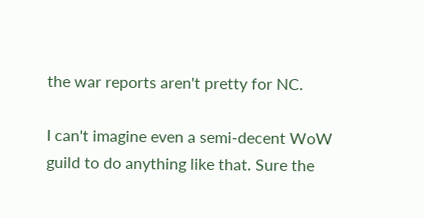the war reports aren't pretty for NC.

I can't imagine even a semi-decent WoW guild to do anything like that. Sure the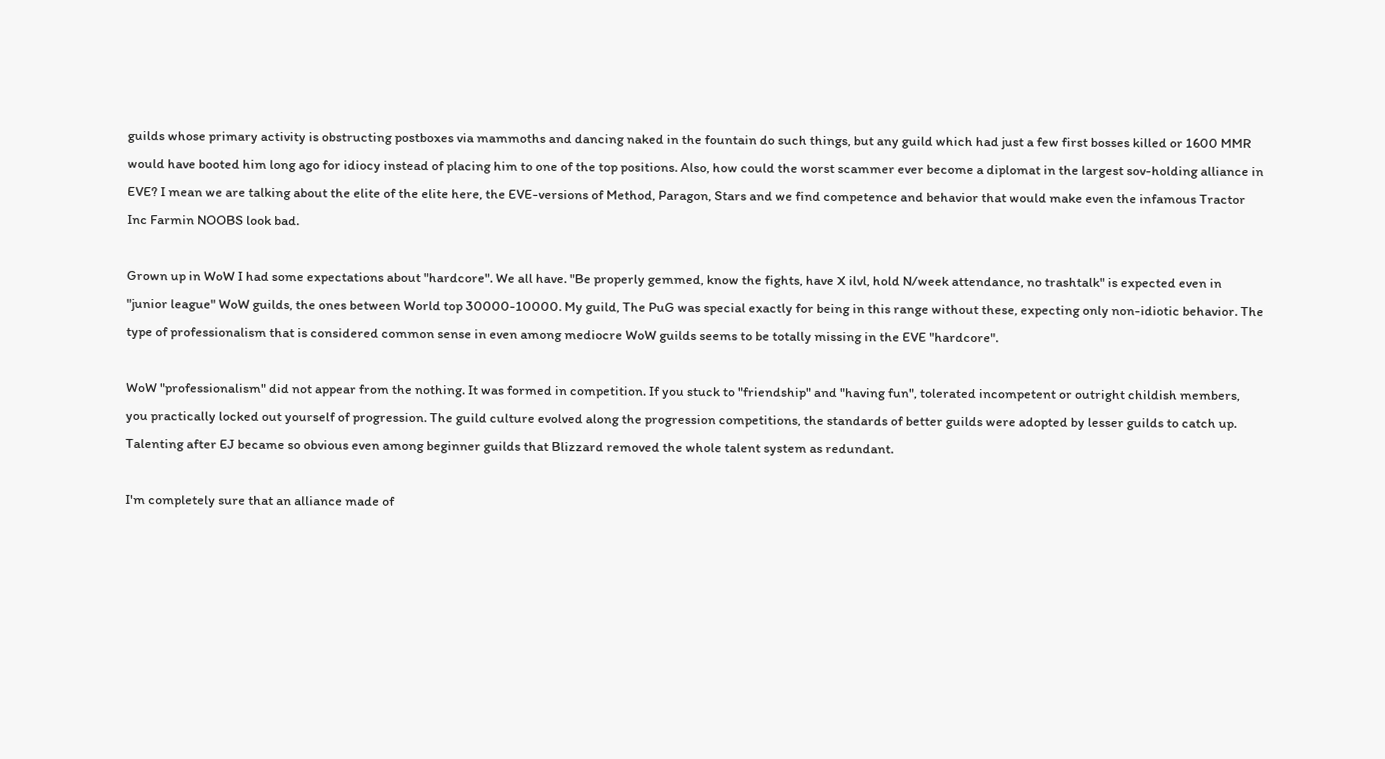guilds whose primary activity is obstructing postboxes via mammoths and dancing naked in the fountain do such things, but any guild which had just a few first bosses killed or 1600 MMR would have booted him long ago for idiocy instead of placing him to one of the top positions. Also, how could the worst scammer ever become a diplomat in the largest sov-holding alliance in EVE? I mean we are talking about the elite of the elite here, the EVE-versions of Method, Paragon, Stars and we find competence and behavior that would make even the infamous Tractor Inc Farmin NOOBS look bad.

Grown up in WoW I had some expectations about "hardcore". We all have. "Be properly gemmed, know the fights, have X ilvl, hold N/week attendance, no trashtalk" is expected even in "junior league" WoW guilds, the ones between World top 30000-10000. My guild, The PuG was special exactly for being in this range without these, expecting only non-idiotic behavior. The type of professionalism that is considered common sense in even among mediocre WoW guilds seems to be totally missing in the EVE "hardcore".

WoW "professionalism" did not appear from the nothing. It was formed in competition. If you stuck to "friendship" and "having fun", tolerated incompetent or outright childish members, you practically locked out yourself of progression. The guild culture evolved along the progression competitions, the standards of better guilds were adopted by lesser guilds to catch up. Talenting after EJ became so obvious even among beginner guilds that Blizzard removed the whole talent system as redundant.

I'm completely sure that an alliance made of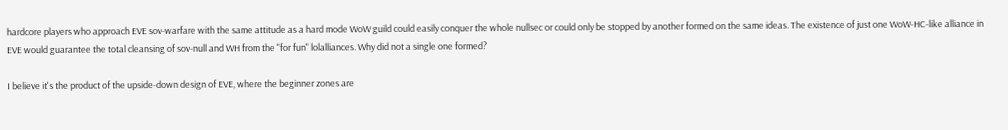hardcore players who approach EVE sov-warfare with the same attitude as a hard mode WoW guild could easily conquer the whole nullsec or could only be stopped by another formed on the same ideas. The existence of just one WoW-HC-like alliance in EVE would guarantee the total cleansing of sov-null and WH from the "for fun" lolalliances. Why did not a single one formed?

I believe it's the product of the upside-down design of EVE, where the beginner zones are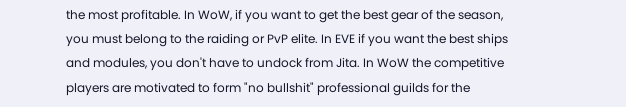the most profitable. In WoW, if you want to get the best gear of the season, you must belong to the raiding or PvP elite. In EVE if you want the best ships and modules, you don't have to undock from Jita. In WoW the competitive players are motivated to form "no bullshit" professional guilds for the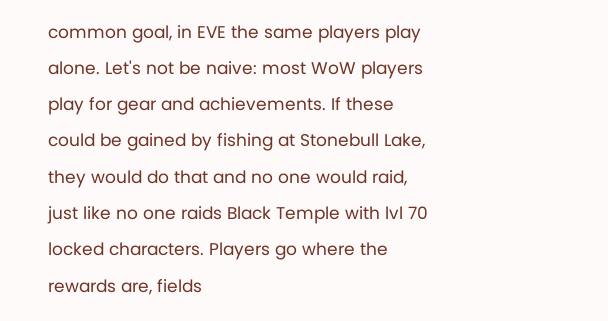common goal, in EVE the same players play alone. Let's not be naive: most WoW players play for gear and achievements. If these could be gained by fishing at Stonebull Lake, they would do that and no one would raid, just like no one raids Black Temple with lvl 70 locked characters. Players go where the rewards are, fields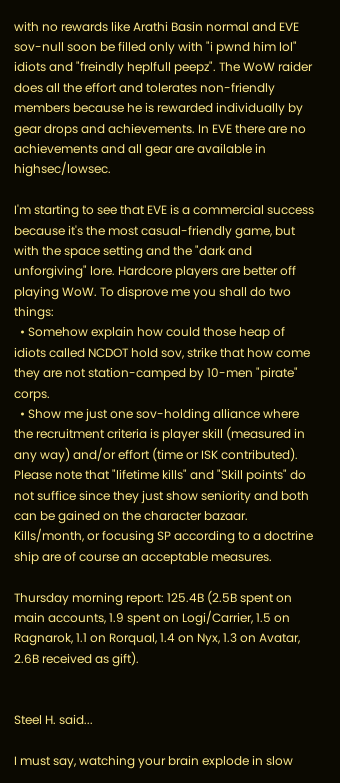with no rewards like Arathi Basin normal and EVE sov-null soon be filled only with "i pwnd him lol" idiots and "freindly heplfull peepz". The WoW raider does all the effort and tolerates non-friendly members because he is rewarded individually by gear drops and achievements. In EVE there are no achievements and all gear are available in highsec/lowsec.

I'm starting to see that EVE is a commercial success because it's the most casual-friendly game, but with the space setting and the "dark and unforgiving" lore. Hardcore players are better off playing WoW. To disprove me you shall do two things:
  • Somehow explain how could those heap of idiots called NCDOT hold sov, strike that how come they are not station-camped by 10-men "pirate" corps.
  • Show me just one sov-holding alliance where the recruitment criteria is player skill (measured in any way) and/or effort (time or ISK contributed). Please note that "lifetime kills" and "Skill points" do not suffice since they just show seniority and both can be gained on the character bazaar. Kills/month, or focusing SP according to a doctrine ship are of course an acceptable measures.

Thursday morning report: 125.4B (2.5B spent on main accounts, 1.9 spent on Logi/Carrier, 1.5 on Ragnarok, 1.1 on Rorqual, 1.4 on Nyx, 1.3 on Avatar, 2.6B received as gift).


Steel H. said...

I must say, watching your brain explode in slow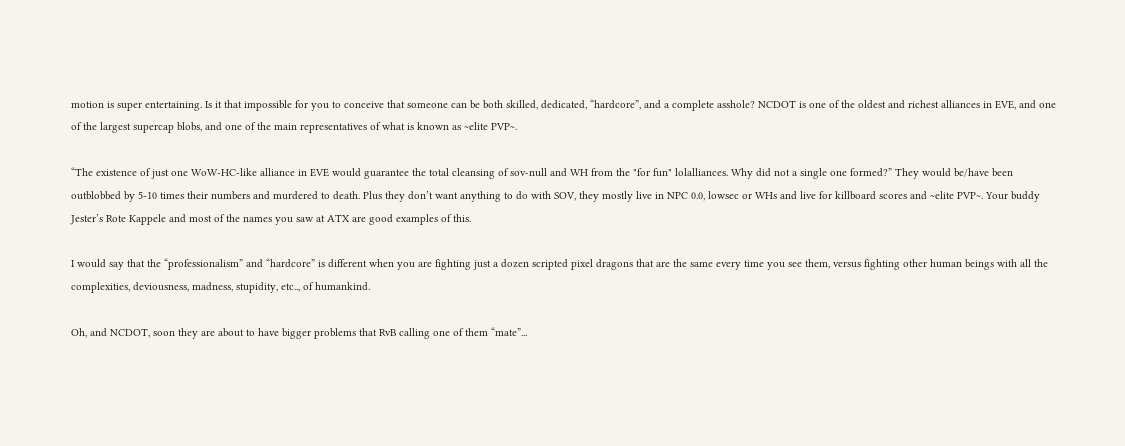motion is super entertaining. Is it that impossible for you to conceive that someone can be both skilled, dedicated, “hardcore”, and a complete asshole? NCDOT is one of the oldest and richest alliances in EVE, and one of the largest supercap blobs, and one of the main representatives of what is known as ~elite PVP~.

“The existence of just one WoW-HC-like alliance in EVE would guarantee the total cleansing of sov-null and WH from the "for fun" lolalliances. Why did not a single one formed?” They would be/have been outblobbed by 5-10 times their numbers and murdered to death. Plus they don’t want anything to do with SOV, they mostly live in NPC 0.0, lowsec or WHs and live for killboard scores and ~elite PVP~. Your buddy Jester’s Rote Kappele and most of the names you saw at ATX are good examples of this.

I would say that the “professionalism” and “hardcore” is different when you are fighting just a dozen scripted pixel dragons that are the same every time you see them, versus fighting other human beings with all the complexities, deviousness, madness, stupidity, etc.., of humankind.

Oh, and NCDOT, soon they are about to have bigger problems that RvB calling one of them “mate”...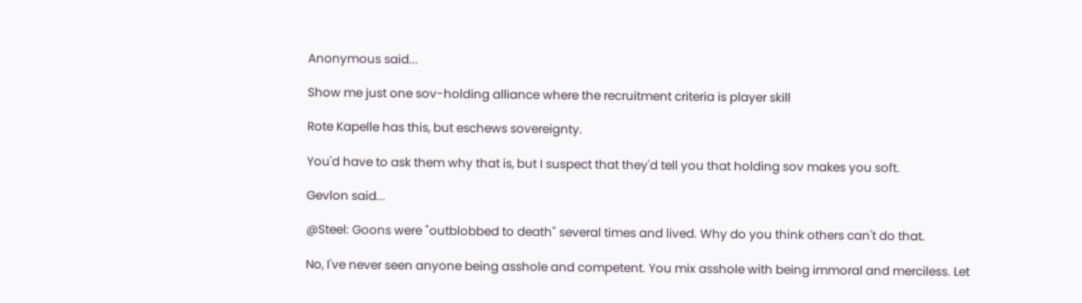Anonymous said...

Show me just one sov-holding alliance where the recruitment criteria is player skill

Rote Kapelle has this, but eschews sovereignty.

You'd have to ask them why that is, but I suspect that they'd tell you that holding sov makes you soft.

Gevlon said...

@Steel: Goons were "outblobbed to death" several times and lived. Why do you think others can't do that.

No, I've never seen anyone being asshole and competent. You mix asshole with being immoral and merciless. Let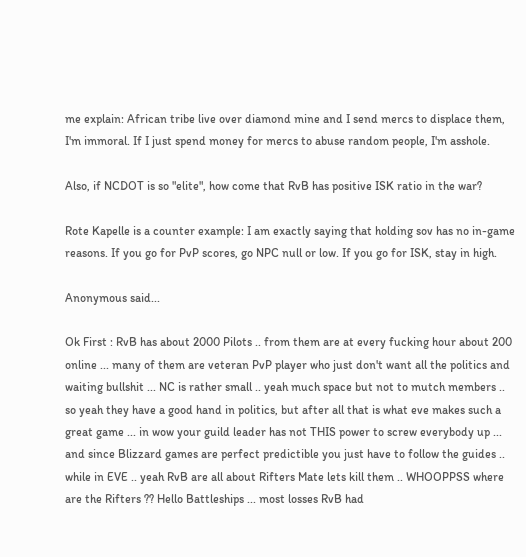me explain: African tribe live over diamond mine and I send mercs to displace them, I'm immoral. If I just spend money for mercs to abuse random people, I'm asshole.

Also, if NCDOT is so "elite", how come that RvB has positive ISK ratio in the war?

Rote Kapelle is a counter example: I am exactly saying that holding sov has no in-game reasons. If you go for PvP scores, go NPC null or low. If you go for ISK, stay in high.

Anonymous said...

Ok First : RvB has about 2000 Pilots .. from them are at every fucking hour about 200 online ... many of them are veteran PvP player who just don't want all the politics and waiting bullshit ... NC is rather small .. yeah much space but not to mutch members .. so yeah they have a good hand in politics, but after all that is what eve makes such a great game ... in wow your guild leader has not THIS power to screw everybody up ... and since Blizzard games are perfect predictible you just have to follow the guides .. while in EVE .. yeah RvB are all about Rifters Mate lets kill them .. WHOOPPSS where are the Rifters ?? Hello Battleships ... most losses RvB had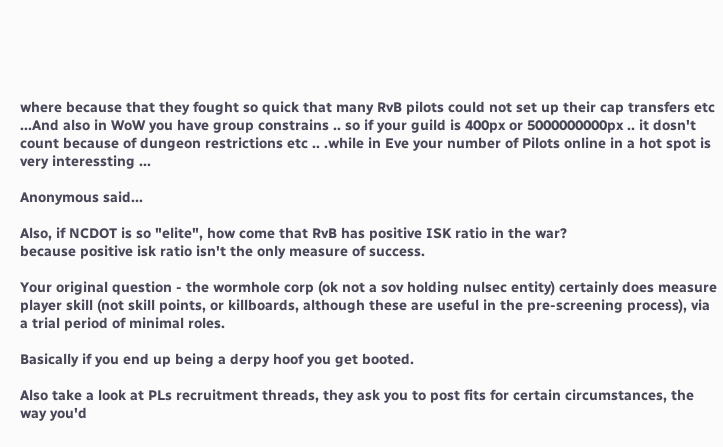where because that they fought so quick that many RvB pilots could not set up their cap transfers etc ...And also in WoW you have group constrains .. so if your guild is 400px or 5000000000px .. it dosn't count because of dungeon restrictions etc .. .while in Eve your number of Pilots online in a hot spot is very interessting ...

Anonymous said...

Also, if NCDOT is so "elite", how come that RvB has positive ISK ratio in the war?
because positive isk ratio isn't the only measure of success.

Your original question - the wormhole corp (ok not a sov holding nulsec entity) certainly does measure player skill (not skill points, or killboards, although these are useful in the pre-screening process), via a trial period of minimal roles.

Basically if you end up being a derpy hoof you get booted.

Also take a look at PLs recruitment threads, they ask you to post fits for certain circumstances, the way you'd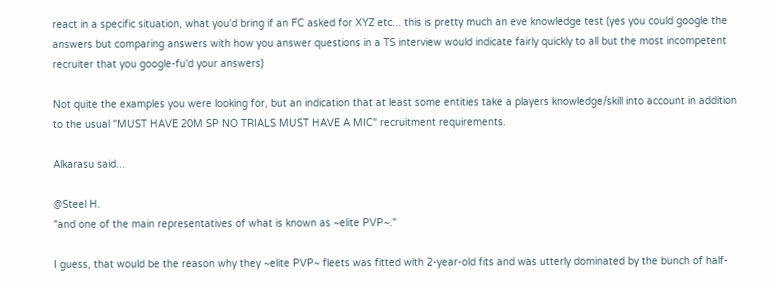react in a specific situation, what you'd bring if an FC asked for XYZ etc... this is pretty much an eve knowledge test (yes you could google the answers but comparing answers with how you answer questions in a TS interview would indicate fairly quickly to all but the most incompetent recruiter that you google-fu'd your answers)

Not quite the examples you were looking for, but an indication that at least some entities take a players knowledge/skill into account in addition to the usual "MUST HAVE 20M SP NO TRIALS MUST HAVE A MIC" recruitment requirements.

Alkarasu said...

@Steel H.
"and one of the main representatives of what is known as ~elite PVP~."

I guess, that would be the reason why they ~elite PVP~ fleets was fitted with 2-year-old fits and was utterly dominated by the bunch of half-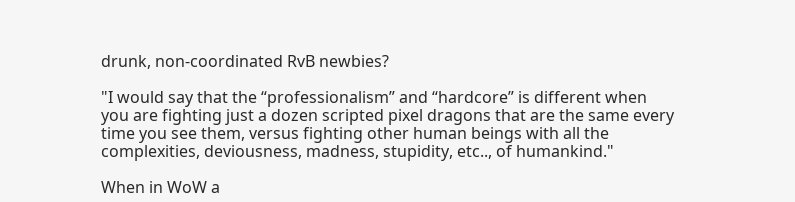drunk, non-coordinated RvB newbies?

"I would say that the “professionalism” and “hardcore” is different when you are fighting just a dozen scripted pixel dragons that are the same every time you see them, versus fighting other human beings with all the complexities, deviousness, madness, stupidity, etc.., of humankind."

When in WoW a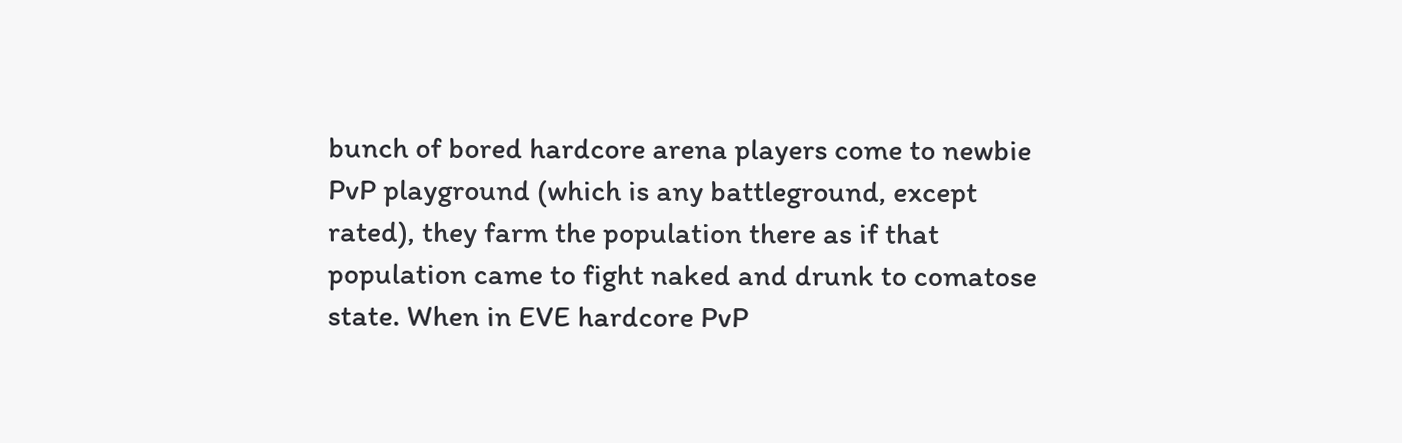bunch of bored hardcore arena players come to newbie PvP playground (which is any battleground, except rated), they farm the population there as if that population came to fight naked and drunk to comatose state. When in EVE hardcore PvP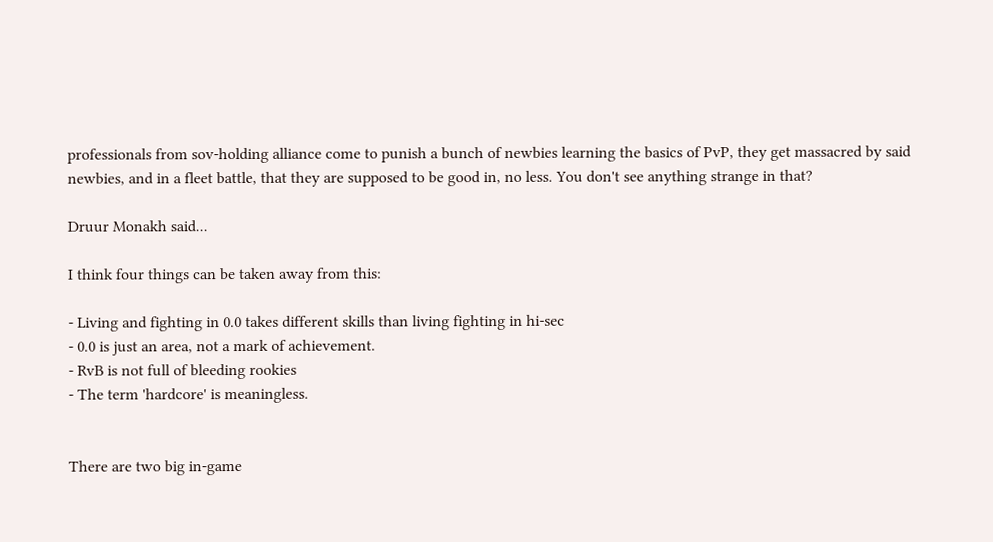professionals from sov-holding alliance come to punish a bunch of newbies learning the basics of PvP, they get massacred by said newbies, and in a fleet battle, that they are supposed to be good in, no less. You don't see anything strange in that?

Druur Monakh said...

I think four things can be taken away from this:

- Living and fighting in 0.0 takes different skills than living fighting in hi-sec
- 0.0 is just an area, not a mark of achievement.
- RvB is not full of bleeding rookies
- The term 'hardcore' is meaningless.


There are two big in-game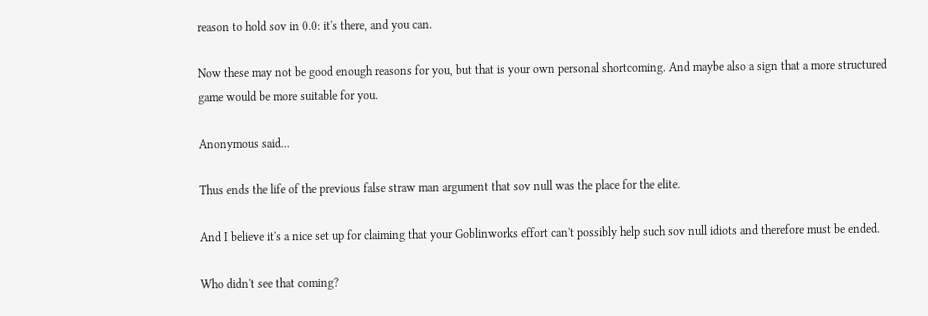reason to hold sov in 0.0: it's there, and you can.

Now these may not be good enough reasons for you, but that is your own personal shortcoming. And maybe also a sign that a more structured game would be more suitable for you.

Anonymous said...

Thus ends the life of the previous false straw man argument that sov null was the place for the elite.

And I believe it's a nice set up for claiming that your Goblinworks effort can't possibly help such sov null idiots and therefore must be ended.

Who didn't see that coming?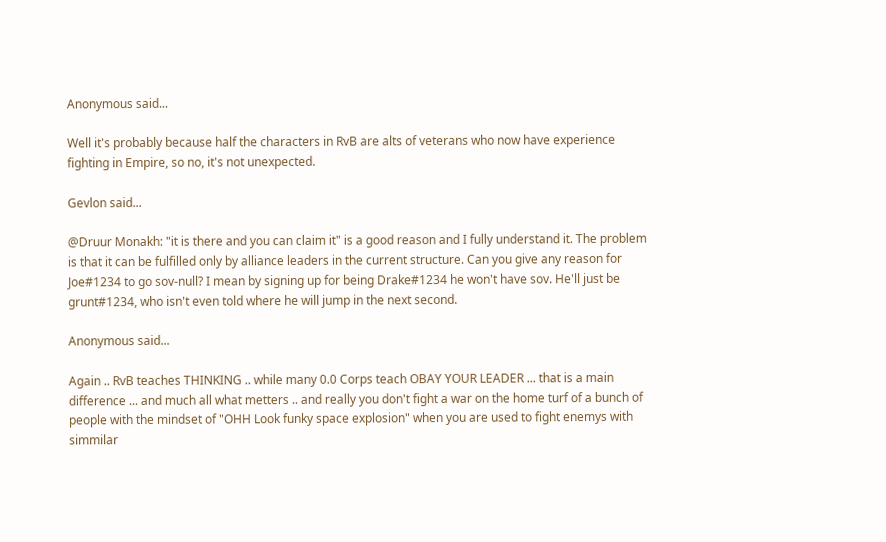Anonymous said...

Well it's probably because half the characters in RvB are alts of veterans who now have experience fighting in Empire, so no, it's not unexpected.

Gevlon said...

@Druur Monakh: "it is there and you can claim it" is a good reason and I fully understand it. The problem is that it can be fulfilled only by alliance leaders in the current structure. Can you give any reason for Joe#1234 to go sov-null? I mean by signing up for being Drake#1234 he won't have sov. He'll just be grunt#1234, who isn't even told where he will jump in the next second.

Anonymous said...

Again .. RvB teaches THINKING .. while many 0.0 Corps teach OBAY YOUR LEADER ... that is a main difference ... and much all what metters .. and really you don't fight a war on the home turf of a bunch of people with the mindset of "OHH Look funky space explosion" when you are used to fight enemys with simmilar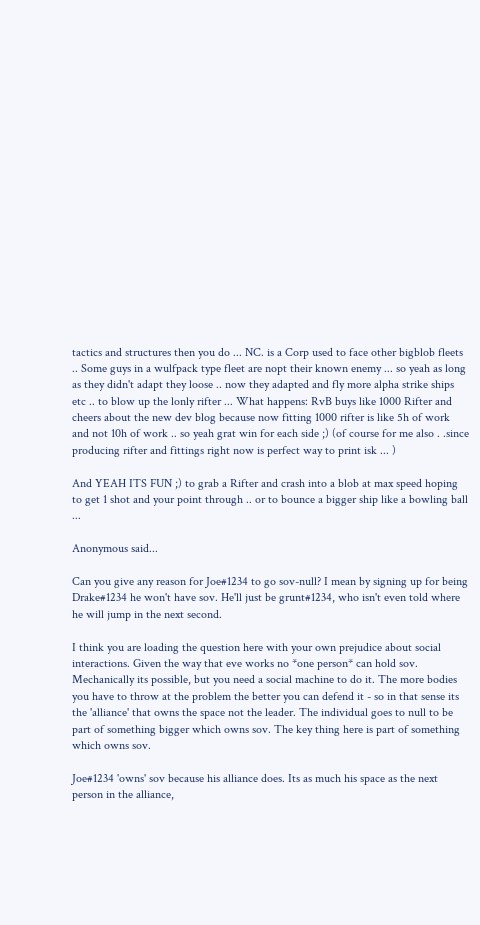tactics and structures then you do ... NC. is a Corp used to face other bigblob fleets .. Some guys in a wulfpack type fleet are nopt their known enemy ... so yeah as long as they didn't adapt they loose .. now they adapted and fly more alpha strike ships etc .. to blow up the lonly rifter ... What happens: RvB buys like 1000 Rifter and cheers about the new dev blog because now fitting 1000 rifter is like 5h of work and not 10h of work .. so yeah grat win for each side ;) (of course for me also . .since producing rifter and fittings right now is perfect way to print isk ... )

And YEAH ITS FUN ;) to grab a Rifter and crash into a blob at max speed hoping to get 1 shot and your point through .. or to bounce a bigger ship like a bowling ball ...

Anonymous said...

Can you give any reason for Joe#1234 to go sov-null? I mean by signing up for being Drake#1234 he won't have sov. He'll just be grunt#1234, who isn't even told where he will jump in the next second.

I think you are loading the question here with your own prejudice about social interactions. Given the way that eve works no *one person* can hold sov. Mechanically its possible, but you need a social machine to do it. The more bodies you have to throw at the problem the better you can defend it - so in that sense its the 'alliance' that owns the space not the leader. The individual goes to null to be part of something bigger which owns sov. The key thing here is part of something which owns sov.

Joe#1234 'owns' sov because his alliance does. Its as much his space as the next person in the alliance,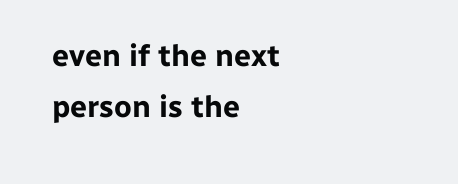even if the next person is the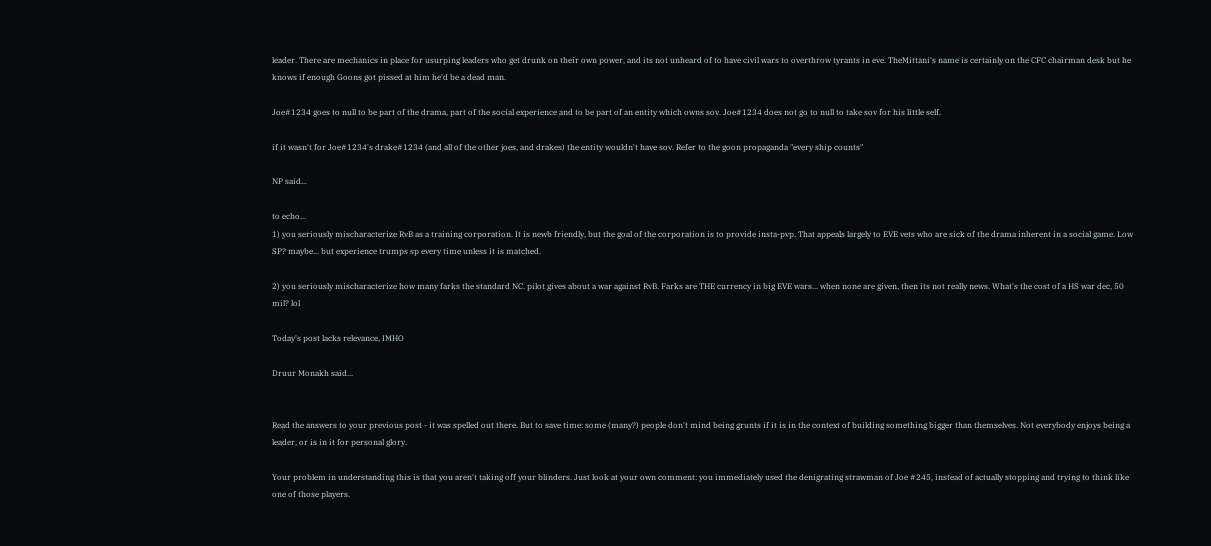leader. There are mechanics in place for usurping leaders who get drunk on their own power, and its not unheard of to have civil wars to overthrow tyrants in eve. TheMittani's name is certainly on the CFC chairman desk but he knows if enough Goons got pissed at him he'd be a dead man.

Joe#1234 goes to null to be part of the drama, part of the social experience and to be part of an entity which owns sov. Joe#1234 does not go to null to take sov for his little self.

if it wasn't for Joe#1234's drake#1234 (and all of the other joes, and drakes) the entity wouldn't have sov. Refer to the goon propaganda "every ship counts"

NP said...

to echo...
1) you seriously mischaracterize RvB as a training corporation. It is newb friendly, but the goal of the corporation is to provide insta-pvp. That appeals largely to EVE vets who are sick of the drama inherent in a social game. Low SP? maybe... but experience trumps sp every time unless it is matched.

2) you seriously mischaracterize how many farks the standard NC. pilot gives about a war against RvB. Farks are THE currency in big EVE wars... when none are given, then its not really news. What's the cost of a HS war dec, 50 mil? lol

Today's post lacks relevance, IMHO

Druur Monakh said...


Read the answers to your previous post - it was spelled out there. But to save time: some (many?) people don't mind being grunts if it is in the context of building something bigger than themselves. Not everybody enjoys being a leader, or is in it for personal glory.

Your problem in understanding this is that you aren't taking off your blinders. Just look at your own comment: you immediately used the denigrating strawman of Joe #245, instead of actually stopping and trying to think like one of those players.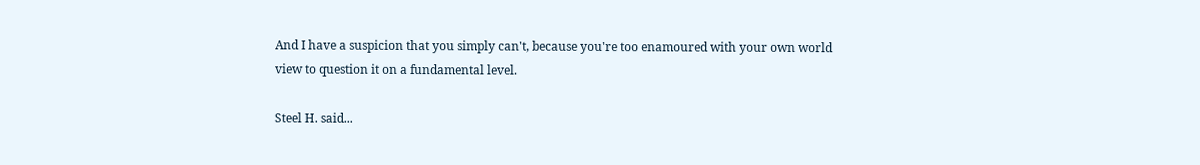And I have a suspicion that you simply can't, because you're too enamoured with your own world view to question it on a fundamental level.

Steel H. said...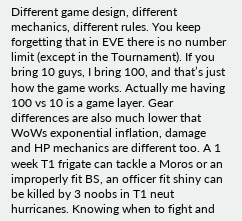Different game design, different mechanics, different rules. You keep forgetting that in EVE there is no number limit (except in the Tournament). If you bring 10 guys, I bring 100, and that’s just how the game works. Actually me having 100 vs 10 is a game layer. Gear differences are also much lower that WoWs exponential inflation, damage and HP mechanics are different too. A 1 week T1 frigate can tackle a Moros or an improperly fit BS, an officer fit shiny can be killed by 3 noobs in T1 neut hurricanes. Knowing when to fight and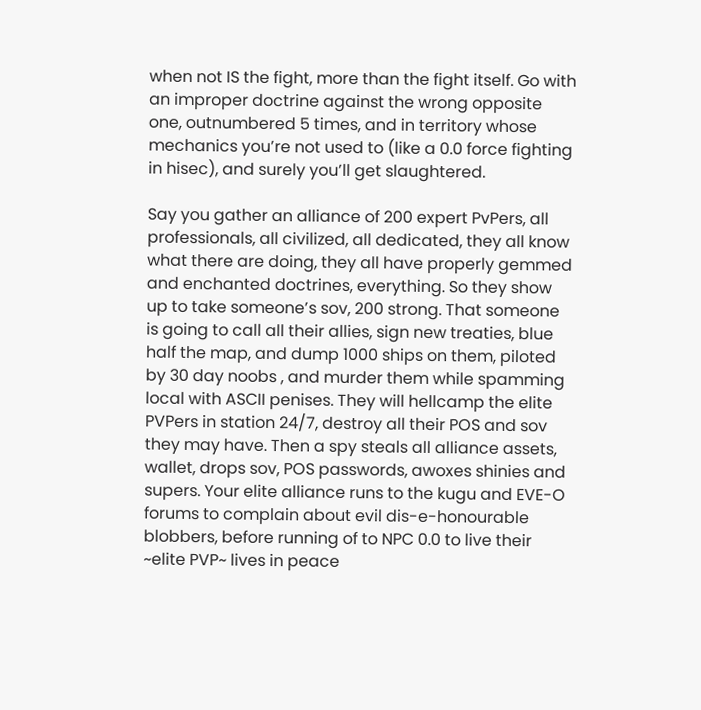when not IS the fight, more than the fight itself. Go with an improper doctrine against the wrong opposite one, outnumbered 5 times, and in territory whose mechanics you’re not used to (like a 0.0 force fighting in hisec), and surely you’ll get slaughtered.

Say you gather an alliance of 200 expert PvPers, all professionals, all civilized, all dedicated, they all know what there are doing, they all have properly gemmed and enchanted doctrines, everything. So they show up to take someone’s sov, 200 strong. That someone is going to call all their allies, sign new treaties, blue half the map, and dump 1000 ships on them, piloted by 30 day noobs , and murder them while spamming local with ASCII penises. They will hellcamp the elite PVPers in station 24/7, destroy all their POS and sov they may have. Then a spy steals all alliance assets, wallet, drops sov, POS passwords, awoxes shinies and supers. Your elite alliance runs to the kugu and EVE-O forums to complain about evil dis-e-honourable blobbers, before running of to NPC 0.0 to live their ~elite PVP~ lives in peace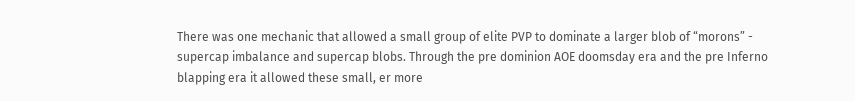There was one mechanic that allowed a small group of elite PVP to dominate a larger blob of “morons” - supercap imbalance and supercap blobs. Through the pre dominion AOE doomsday era and the pre Inferno blapping era it allowed these small, er more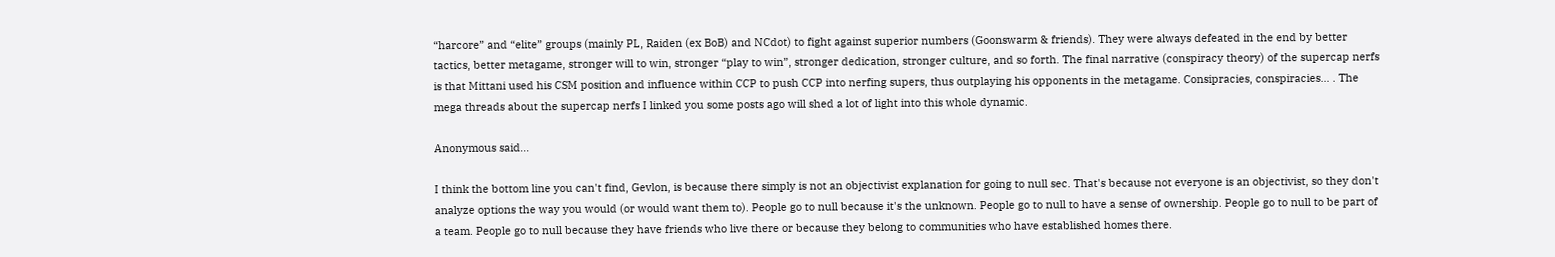“harcore” and “elite” groups (mainly PL, Raiden (ex BoB) and NCdot) to fight against superior numbers (Goonswarm & friends). They were always defeated in the end by better tactics, better metagame, stronger will to win, stronger “play to win”, stronger dedication, stronger culture, and so forth. The final narrative (conspiracy theory) of the supercap nerfs is that Mittani used his CSM position and influence within CCP to push CCP into nerfing supers, thus outplaying his opponents in the metagame. Consipracies, conspiracies… . The mega threads about the supercap nerfs I linked you some posts ago will shed a lot of light into this whole dynamic.

Anonymous said...

I think the bottom line you can't find, Gevlon, is because there simply is not an objectivist explanation for going to null sec. That's because not everyone is an objectivist, so they don't analyze options the way you would (or would want them to). People go to null because it's the unknown. People go to null to have a sense of ownership. People go to null to be part of a team. People go to null because they have friends who live there or because they belong to communities who have established homes there.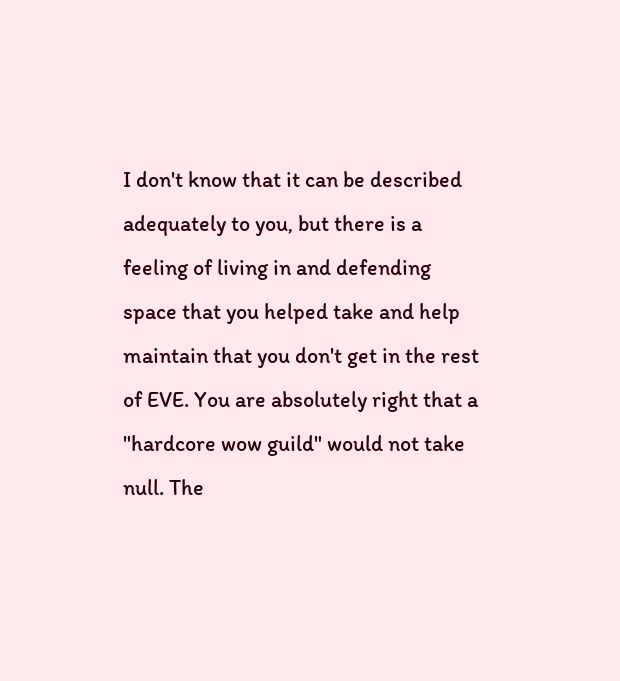I don't know that it can be described adequately to you, but there is a feeling of living in and defending space that you helped take and help maintain that you don't get in the rest of EVE. You are absolutely right that a "hardcore wow guild" would not take null. The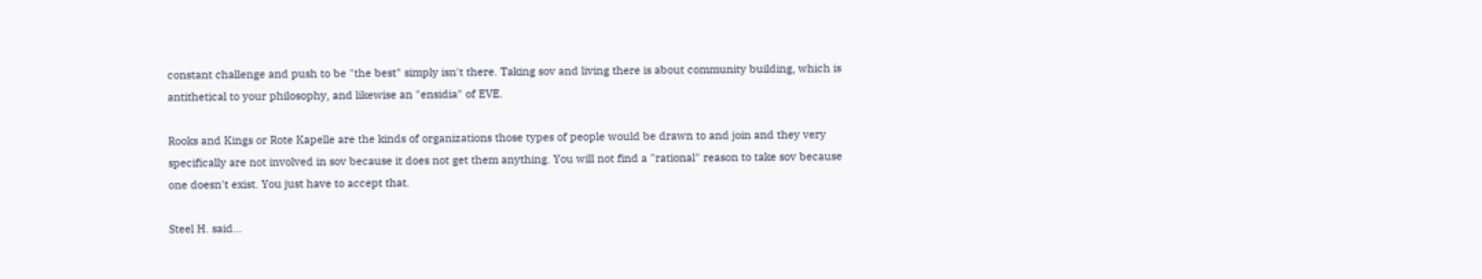constant challenge and push to be "the best" simply isn't there. Taking sov and living there is about community building, which is antithetical to your philosophy, and likewise an "ensidia" of EVE.

Rooks and Kings or Rote Kapelle are the kinds of organizations those types of people would be drawn to and join and they very specifically are not involved in sov because it does not get them anything. You will not find a "rational" reason to take sov because one doesn't exist. You just have to accept that.

Steel H. said...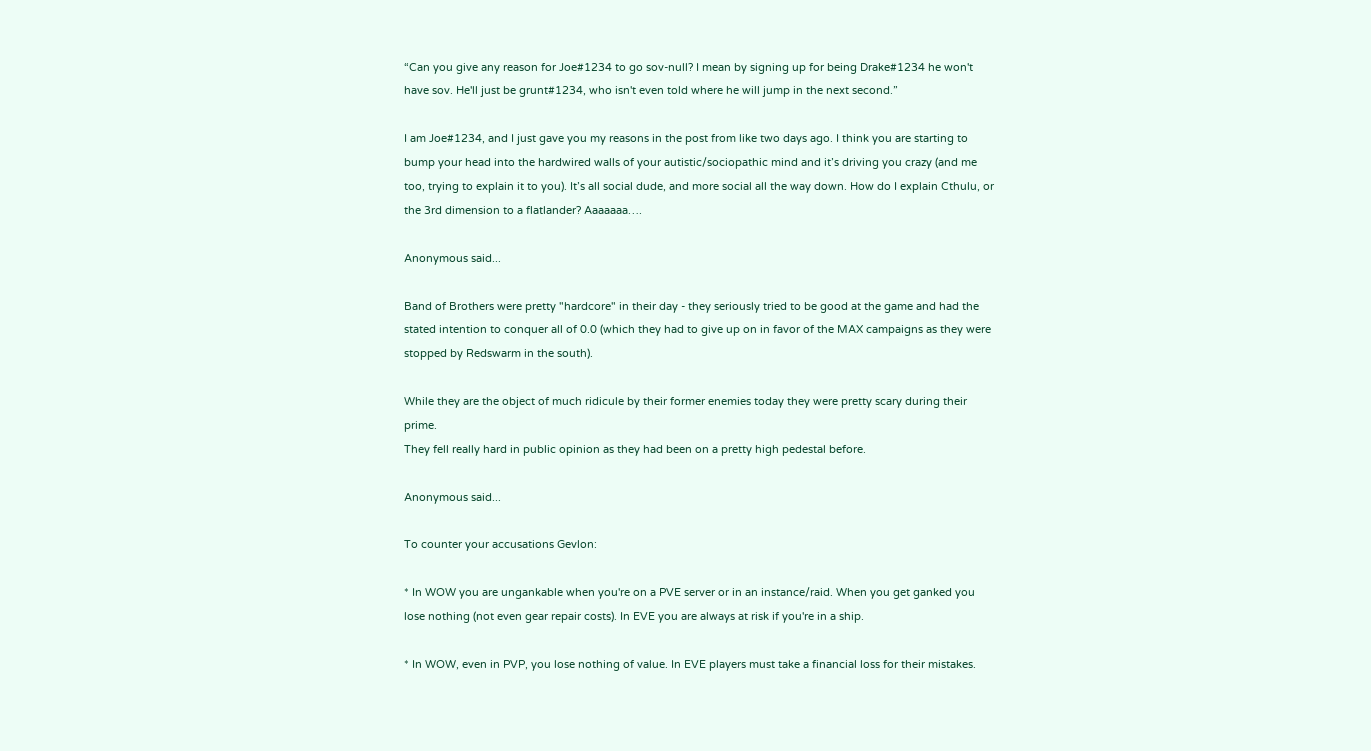“Can you give any reason for Joe#1234 to go sov-null? I mean by signing up for being Drake#1234 he won't have sov. He'll just be grunt#1234, who isn't even told where he will jump in the next second.”

I am Joe#1234, and I just gave you my reasons in the post from like two days ago. I think you are starting to bump your head into the hardwired walls of your autistic/sociopathic mind and it’s driving you crazy (and me too, trying to explain it to you). It’s all social dude, and more social all the way down. How do I explain Cthulu, or the 3rd dimension to a flatlander? Aaaaaaa….

Anonymous said...

Band of Brothers were pretty "hardcore" in their day - they seriously tried to be good at the game and had the stated intention to conquer all of 0.0 (which they had to give up on in favor of the MAX campaigns as they were stopped by Redswarm in the south).

While they are the object of much ridicule by their former enemies today they were pretty scary during their prime.
They fell really hard in public opinion as they had been on a pretty high pedestal before.

Anonymous said...

To counter your accusations Gevlon:

* In WOW you are ungankable when you're on a PVE server or in an instance/raid. When you get ganked you lose nothing (not even gear repair costs). In EVE you are always at risk if you're in a ship.

* In WOW, even in PVP, you lose nothing of value. In EVE players must take a financial loss for their mistakes.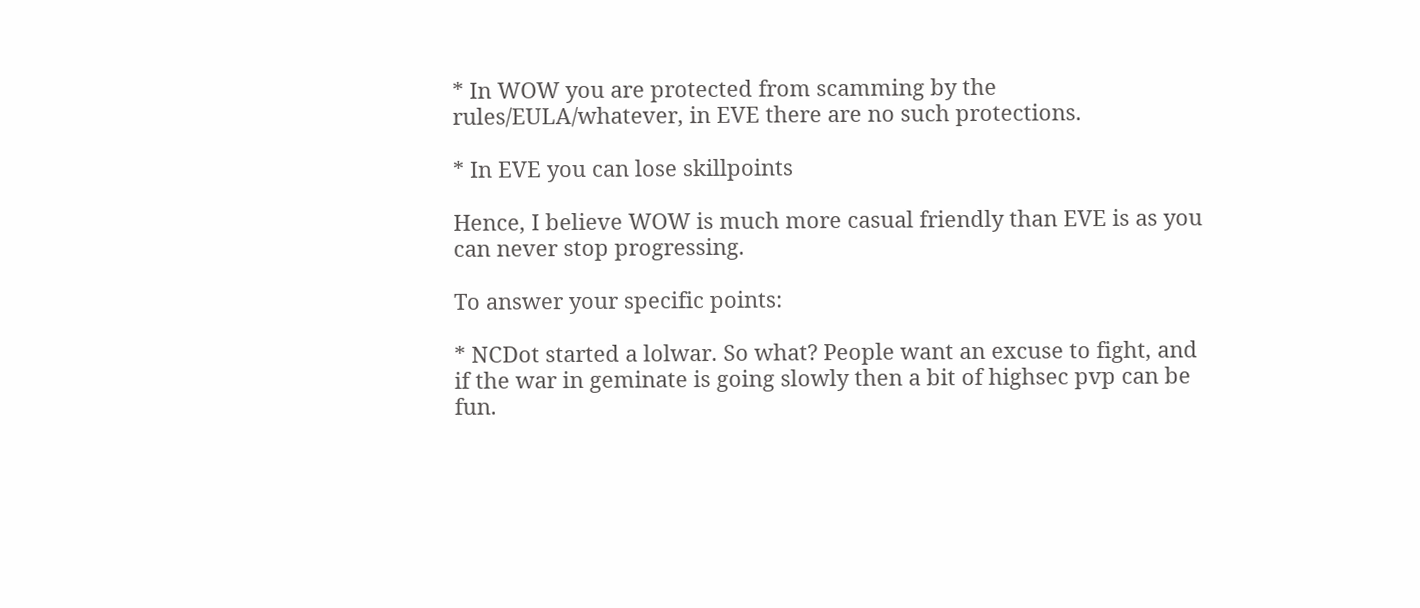* In WOW you are protected from scamming by the rules/EULA/whatever, in EVE there are no such protections.

* In EVE you can lose skillpoints

Hence, I believe WOW is much more casual friendly than EVE is as you can never stop progressing.

To answer your specific points:

* NCDot started a lolwar. So what? People want an excuse to fight, and if the war in geminate is going slowly then a bit of highsec pvp can be fun.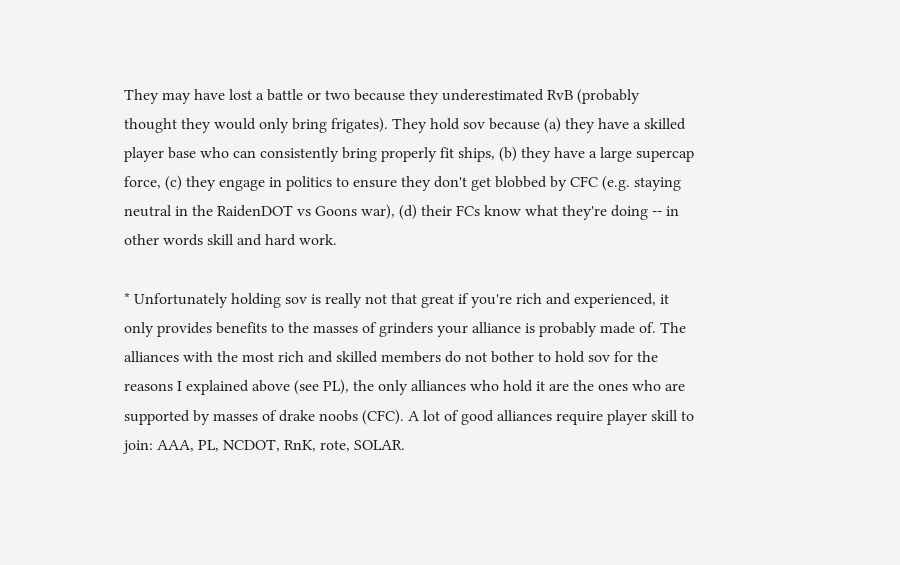They may have lost a battle or two because they underestimated RvB (probably thought they would only bring frigates). They hold sov because (a) they have a skilled player base who can consistently bring properly fit ships, (b) they have a large supercap force, (c) they engage in politics to ensure they don't get blobbed by CFC (e.g. staying neutral in the RaidenDOT vs Goons war), (d) their FCs know what they're doing -- in other words skill and hard work.

* Unfortunately holding sov is really not that great if you're rich and experienced, it only provides benefits to the masses of grinders your alliance is probably made of. The alliances with the most rich and skilled members do not bother to hold sov for the reasons I explained above (see PL), the only alliances who hold it are the ones who are supported by masses of drake noobs (CFC). A lot of good alliances require player skill to join: AAA, PL, NCDOT, RnK, rote, SOLAR.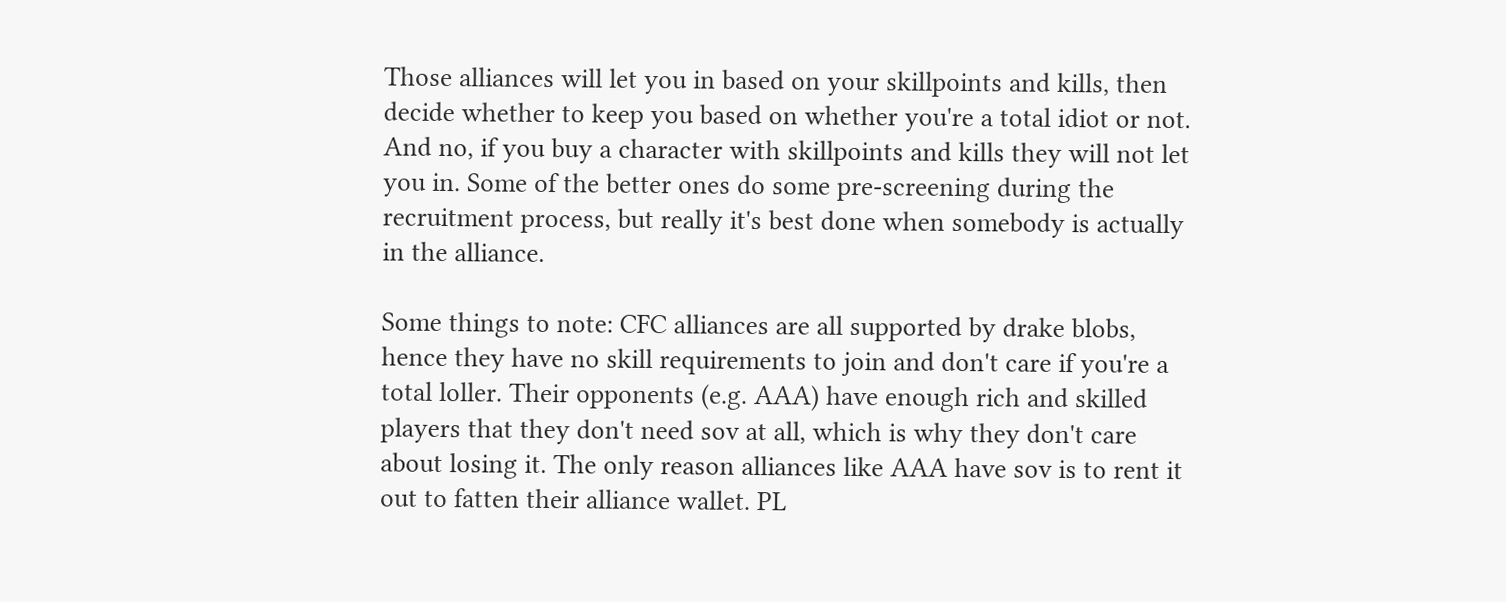Those alliances will let you in based on your skillpoints and kills, then decide whether to keep you based on whether you're a total idiot or not. And no, if you buy a character with skillpoints and kills they will not let you in. Some of the better ones do some pre-screening during the recruitment process, but really it's best done when somebody is actually in the alliance.

Some things to note: CFC alliances are all supported by drake blobs, hence they have no skill requirements to join and don't care if you're a total loller. Their opponents (e.g. AAA) have enough rich and skilled players that they don't need sov at all, which is why they don't care about losing it. The only reason alliances like AAA have sov is to rent it out to fatten their alliance wallet. PL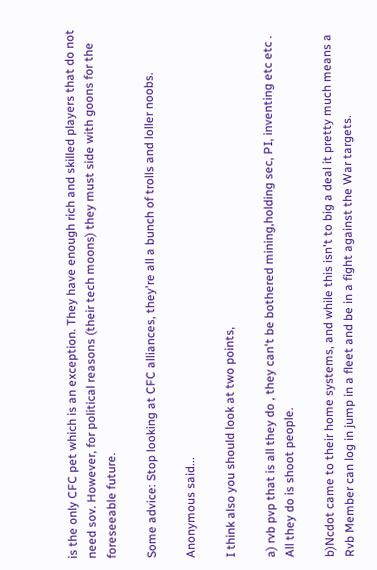is the only CFC pet which is an exception. They have enough rich and skilled players that do not need sov. However, for political reasons (their tech moons) they must side with goons for the foreseeable future.

Some advice: Stop looking at CFC alliances, they're all a bunch of trolls and loller noobs.

Anonymous said...

I think also you should look at two points,

a) rvb pvp that is all they do , they can't be bothered mining,holding sec, PI, inventing etc etc . All they do is shoot people.

b)Ncdot came to their home systems, and while this isn't to big a deal it pretty much means a Rvb Member can log in jump in a fleet and be in a fight against the War targets.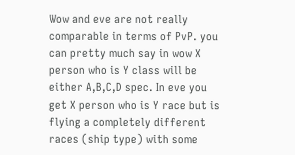Wow and eve are not really comparable in terms of PvP. you can pretty much say in wow X person who is Y class will be either A,B,C,D spec. In eve you get X person who is Y race but is flying a completely different races (ship type) with some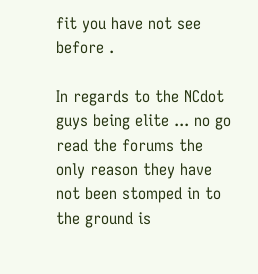fit you have not see before .

In regards to the NCdot guys being elite ... no go read the forums the only reason they have not been stomped in to the ground is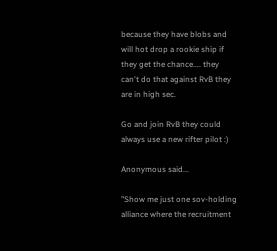because they have blobs and will hot drop a rookie ship if they get the chance.... they can't do that against RvB they are in high sec.

Go and join RvB they could always use a new rifter pilot :)

Anonymous said...

"Show me just one sov-holding alliance where the recruitment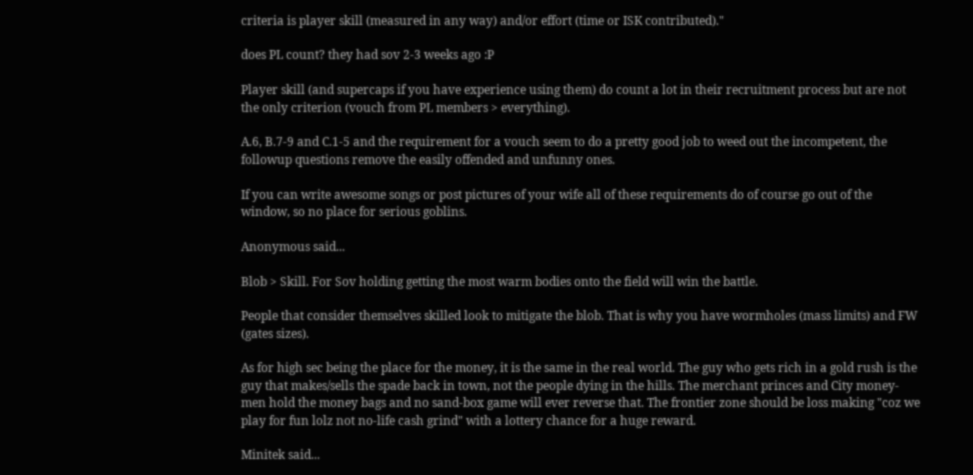criteria is player skill (measured in any way) and/or effort (time or ISK contributed)."

does PL count? they had sov 2-3 weeks ago :P

Player skill (and supercaps if you have experience using them) do count a lot in their recruitment process but are not the only criterion (vouch from PL members > everything).

A.6, B.7-9 and C.1-5 and the requirement for a vouch seem to do a pretty good job to weed out the incompetent, the followup questions remove the easily offended and unfunny ones.

If you can write awesome songs or post pictures of your wife all of these requirements do of course go out of the window, so no place for serious goblins.

Anonymous said...

Blob > Skill. For Sov holding getting the most warm bodies onto the field will win the battle.

People that consider themselves skilled look to mitigate the blob. That is why you have wormholes (mass limits) and FW (gates sizes).

As for high sec being the place for the money, it is the same in the real world. The guy who gets rich in a gold rush is the guy that makes/sells the spade back in town, not the people dying in the hills. The merchant princes and City money-men hold the money bags and no sand-box game will ever reverse that. The frontier zone should be loss making "coz we play for fun lolz not no-life cash grind" with a lottery chance for a huge reward.

Minitek said...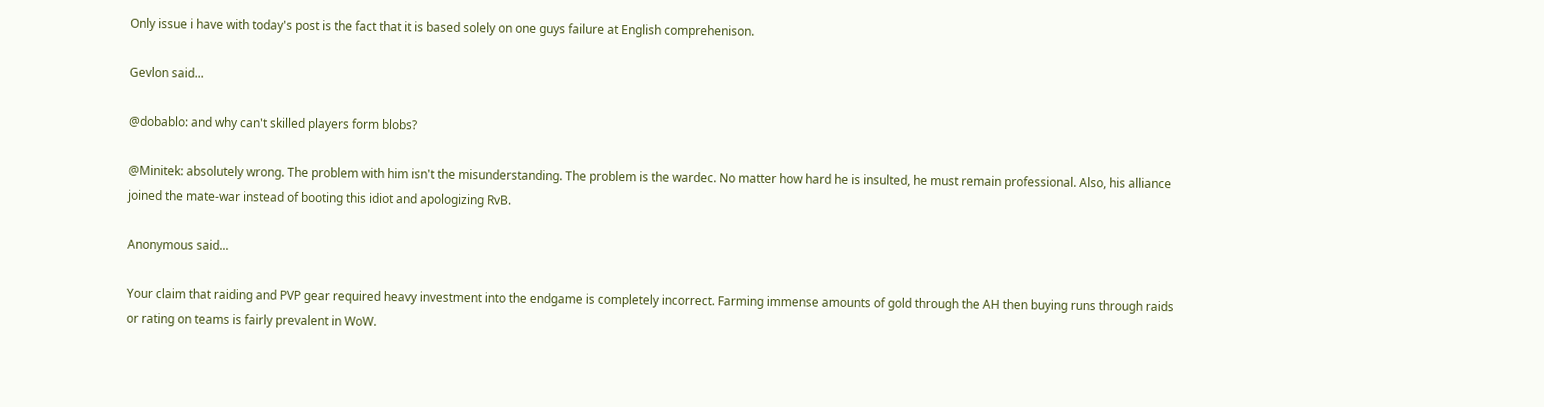Only issue i have with today's post is the fact that it is based solely on one guys failure at English comprehenison.

Gevlon said...

@dobablo: and why can't skilled players form blobs?

@Minitek: absolutely wrong. The problem with him isn't the misunderstanding. The problem is the wardec. No matter how hard he is insulted, he must remain professional. Also, his alliance joined the mate-war instead of booting this idiot and apologizing RvB.

Anonymous said...

Your claim that raiding and PVP gear required heavy investment into the endgame is completely incorrect. Farming immense amounts of gold through the AH then buying runs through raids or rating on teams is fairly prevalent in WoW.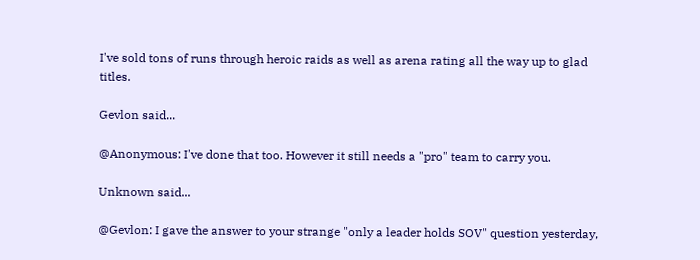I've sold tons of runs through heroic raids as well as arena rating all the way up to glad titles.

Gevlon said...

@Anonymous: I've done that too. However it still needs a "pro" team to carry you.

Unknown said...

@Gevlon: I gave the answer to your strange "only a leader holds SOV" question yesterday,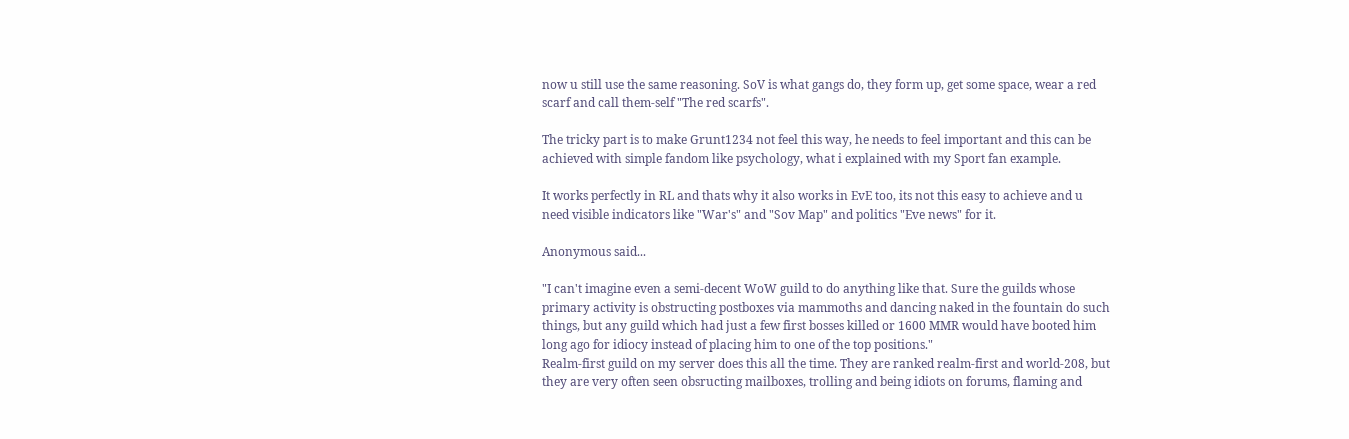now u still use the same reasoning. SoV is what gangs do, they form up, get some space, wear a red scarf and call them-self "The red scarfs".

The tricky part is to make Grunt1234 not feel this way, he needs to feel important and this can be achieved with simple fandom like psychology, what i explained with my Sport fan example.

It works perfectly in RL and thats why it also works in EvE too, its not this easy to achieve and u need visible indicators like "War's" and "Sov Map" and politics "Eve news" for it.

Anonymous said...

"I can't imagine even a semi-decent WoW guild to do anything like that. Sure the guilds whose primary activity is obstructing postboxes via mammoths and dancing naked in the fountain do such things, but any guild which had just a few first bosses killed or 1600 MMR would have booted him long ago for idiocy instead of placing him to one of the top positions."
Realm-first guild on my server does this all the time. They are ranked realm-first and world-208, but they are very often seen obsructing mailboxes, trolling and being idiots on forums, flaming and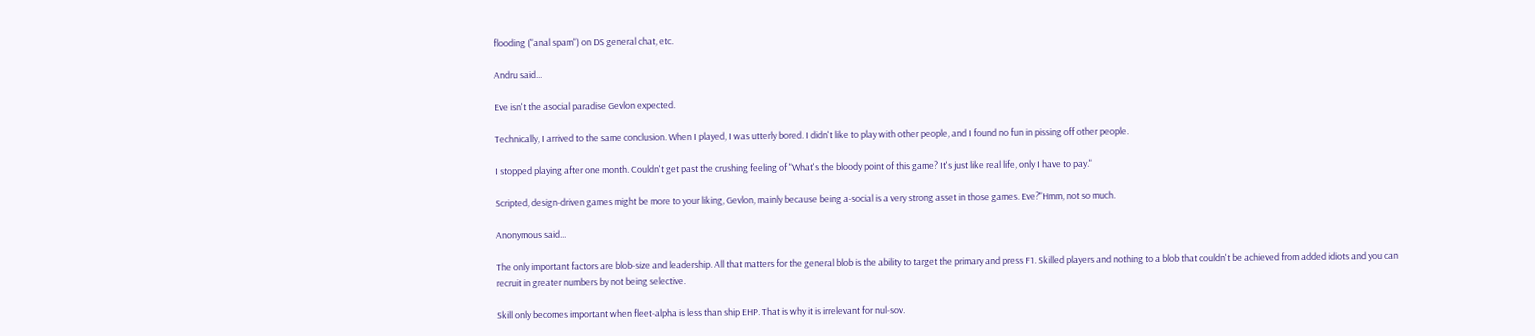flooding ("anal spam") on DS general chat, etc.

Andru said...

Eve isn't the asocial paradise Gevlon expected.

Technically, I arrived to the same conclusion. When I played, I was utterly bored. I didn't like to play with other people, and I found no fun in pissing off other people.

I stopped playing after one month. Couldn't get past the crushing feeling of "What's the bloody point of this game? It's just like real life, only I have to pay."

Scripted, design-driven games might be more to your liking, Gevlon, mainly because being a-social is a very strong asset in those games. Eve?"Hmm, not so much.

Anonymous said...

The only important factors are blob-size and leadership. All that matters for the general blob is the ability to target the primary and press F1. Skilled players and nothing to a blob that couldn't be achieved from added idiots and you can recruit in greater numbers by not being selective.

Skill only becomes important when fleet-alpha is less than ship EHP. That is why it is irrelevant for nul-sov.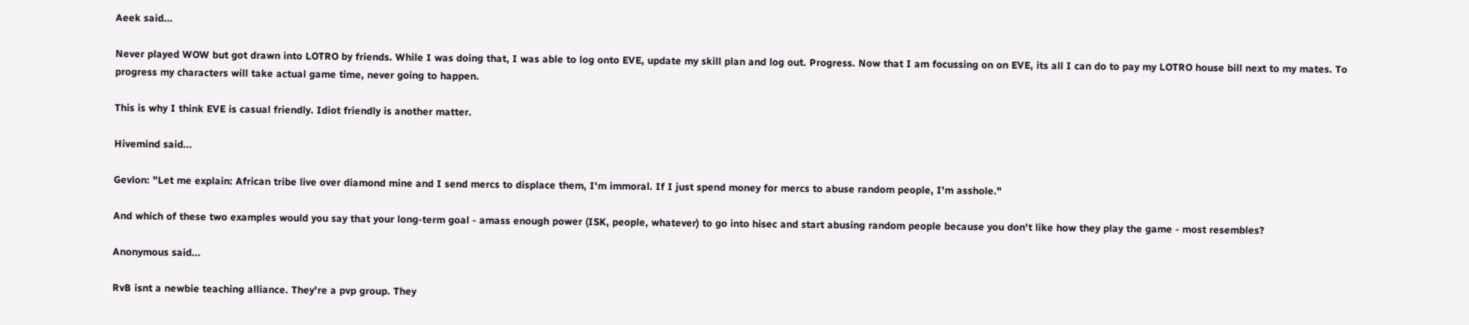Aeek said...

Never played WOW but got drawn into LOTRO by friends. While I was doing that, I was able to log onto EVE, update my skill plan and log out. Progress. Now that I am focussing on on EVE, its all I can do to pay my LOTRO house bill next to my mates. To progress my characters will take actual game time, never going to happen.

This is why I think EVE is casual friendly. Idiot friendly is another matter.

Hivemind said...

Gevlon: "Let me explain: African tribe live over diamond mine and I send mercs to displace them, I'm immoral. If I just spend money for mercs to abuse random people, I'm asshole."

And which of these two examples would you say that your long-term goal - amass enough power (ISK, people, whatever) to go into hisec and start abusing random people because you don't like how they play the game - most resembles?

Anonymous said...

RvB isnt a newbie teaching alliance. They're a pvp group. They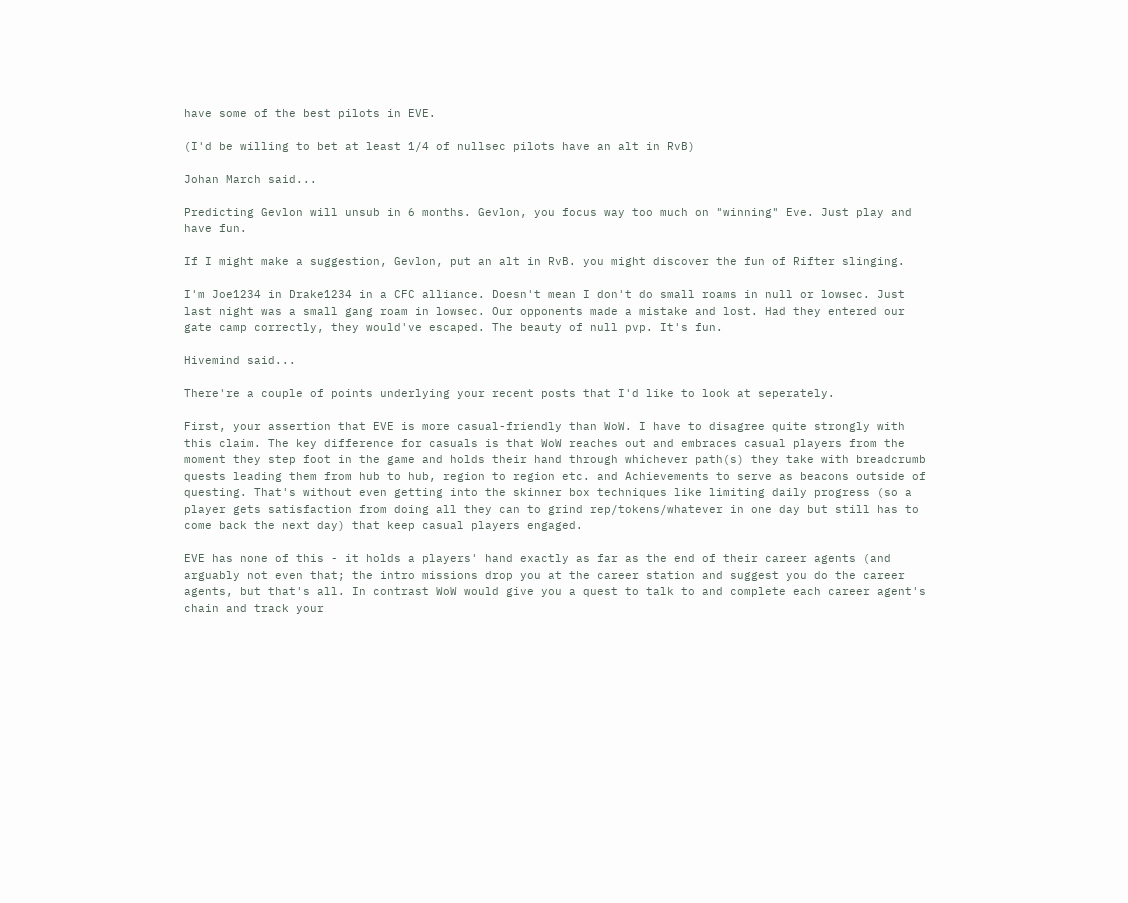have some of the best pilots in EVE.

(I'd be willing to bet at least 1/4 of nullsec pilots have an alt in RvB)

Johan March said...

Predicting Gevlon will unsub in 6 months. Gevlon, you focus way too much on "winning" Eve. Just play and have fun.

If I might make a suggestion, Gevlon, put an alt in RvB. you might discover the fun of Rifter slinging.

I'm Joe1234 in Drake1234 in a CFC alliance. Doesn't mean I don't do small roams in null or lowsec. Just last night was a small gang roam in lowsec. Our opponents made a mistake and lost. Had they entered our gate camp correctly, they would've escaped. The beauty of null pvp. It's fun.

Hivemind said...

There're a couple of points underlying your recent posts that I'd like to look at seperately.

First, your assertion that EVE is more casual-friendly than WoW. I have to disagree quite strongly with this claim. The key difference for casuals is that WoW reaches out and embraces casual players from the moment they step foot in the game and holds their hand through whichever path(s) they take with breadcrumb quests leading them from hub to hub, region to region etc. and Achievements to serve as beacons outside of questing. That's without even getting into the skinner box techniques like limiting daily progress (so a player gets satisfaction from doing all they can to grind rep/tokens/whatever in one day but still has to come back the next day) that keep casual players engaged.

EVE has none of this - it holds a players' hand exactly as far as the end of their career agents (and arguably not even that; the intro missions drop you at the career station and suggest you do the career agents, but that's all. In contrast WoW would give you a quest to talk to and complete each career agent's chain and track your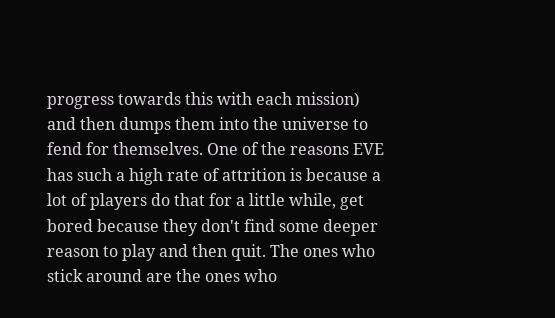progress towards this with each mission) and then dumps them into the universe to fend for themselves. One of the reasons EVE has such a high rate of attrition is because a lot of players do that for a little while, get bored because they don't find some deeper reason to play and then quit. The ones who stick around are the ones who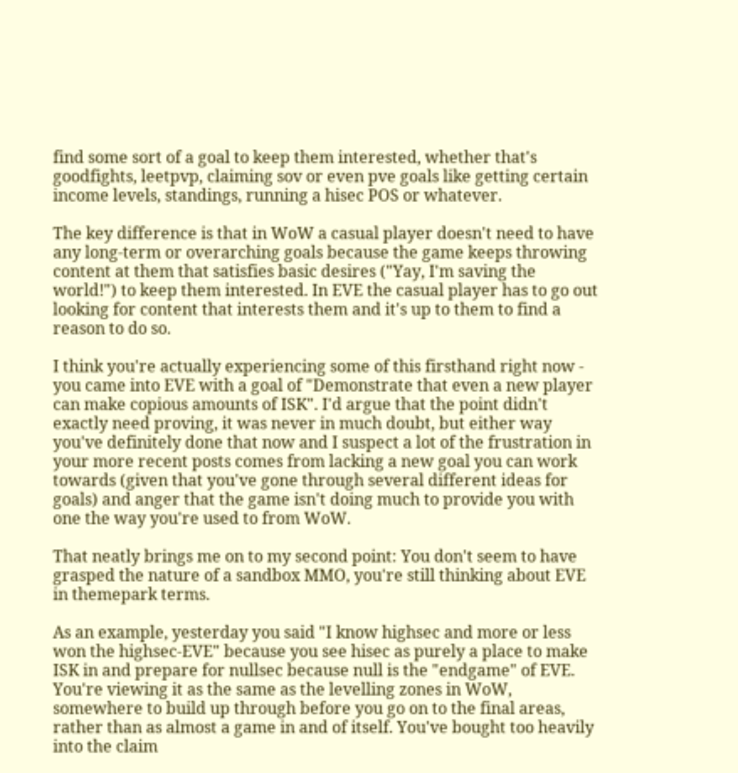find some sort of a goal to keep them interested, whether that's goodfights, leetpvp, claiming sov or even pve goals like getting certain income levels, standings, running a hisec POS or whatever.

The key difference is that in WoW a casual player doesn't need to have any long-term or overarching goals because the game keeps throwing content at them that satisfies basic desires ("Yay, I'm saving the world!") to keep them interested. In EVE the casual player has to go out looking for content that interests them and it's up to them to find a reason to do so.

I think you're actually experiencing some of this firsthand right now - you came into EVE with a goal of "Demonstrate that even a new player can make copious amounts of ISK". I'd argue that the point didn't exactly need proving, it was never in much doubt, but either way you've definitely done that now and I suspect a lot of the frustration in your more recent posts comes from lacking a new goal you can work towards (given that you've gone through several different ideas for goals) and anger that the game isn't doing much to provide you with one the way you're used to from WoW.

That neatly brings me on to my second point: You don't seem to have grasped the nature of a sandbox MMO, you're still thinking about EVE in themepark terms.

As an example, yesterday you said "I know highsec and more or less won the highsec-EVE" because you see hisec as purely a place to make ISK in and prepare for nullsec because null is the "endgame" of EVE. You're viewing it as the same as the levelling zones in WoW, somewhere to build up through before you go on to the final areas, rather than as almost a game in and of itself. You've bought too heavily into the claim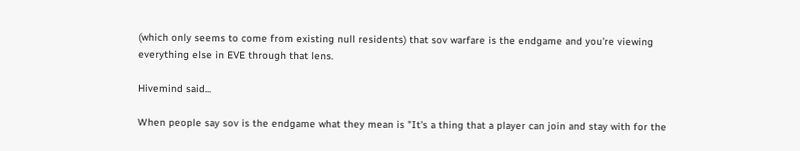(which only seems to come from existing null residents) that sov warfare is the endgame and you're viewing everything else in EVE through that lens.

Hivemind said...

When people say sov is the endgame what they mean is "It's a thing that a player can join and stay with for the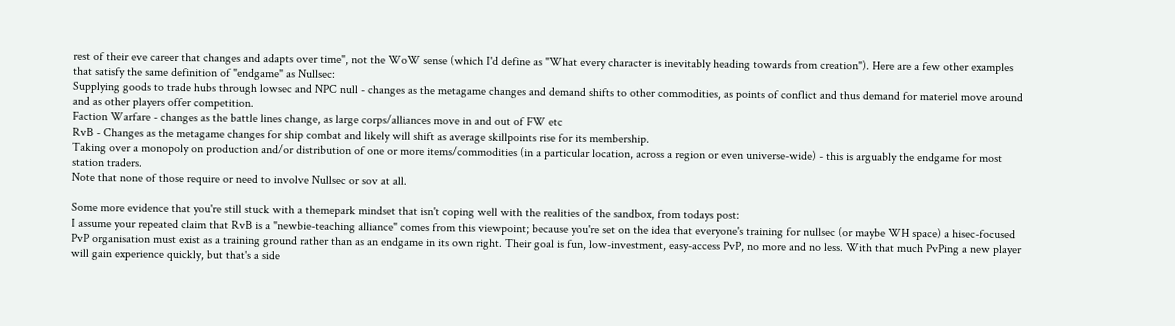rest of their eve career that changes and adapts over time", not the WoW sense (which I'd define as "What every character is inevitably heading towards from creation"). Here are a few other examples that satisfy the same definition of "endgame" as Nullsec:
Supplying goods to trade hubs through lowsec and NPC null - changes as the metagame changes and demand shifts to other commodities, as points of conflict and thus demand for materiel move around and as other players offer competition.
Faction Warfare - changes as the battle lines change, as large corps/alliances move in and out of FW etc
RvB - Changes as the metagame changes for ship combat and likely will shift as average skillpoints rise for its membership.
Taking over a monopoly on production and/or distribution of one or more items/commodities (in a particular location, across a region or even universe-wide) - this is arguably the endgame for most station traders.
Note that none of those require or need to involve Nullsec or sov at all.

Some more evidence that you're still stuck with a themepark mindset that isn't coping well with the realities of the sandbox, from todays post:
I assume your repeated claim that RvB is a "newbie-teaching alliance" comes from this viewpoint; because you're set on the idea that everyone's training for nullsec (or maybe WH space) a hisec-focused PvP organisation must exist as a training ground rather than as an endgame in its own right. Their goal is fun, low-investment, easy-access PvP, no more and no less. With that much PvPing a new player will gain experience quickly, but that's a side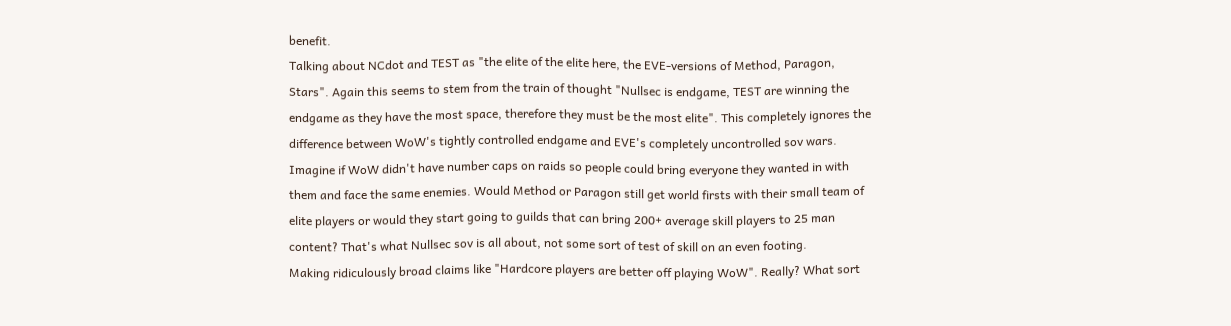benefit.
Talking about NCdot and TEST as "the elite of the elite here, the EVE-versions of Method, Paragon, Stars". Again this seems to stem from the train of thought "Nullsec is endgame, TEST are winning the endgame as they have the most space, therefore they must be the most elite". This completely ignores the difference between WoW's tightly controlled endgame and EVE's completely uncontrolled sov wars. Imagine if WoW didn't have number caps on raids so people could bring everyone they wanted in with them and face the same enemies. Would Method or Paragon still get world firsts with their small team of elite players or would they start going to guilds that can bring 200+ average skill players to 25 man content? That's what Nullsec sov is all about, not some sort of test of skill on an even footing.
Making ridiculously broad claims like "Hardcore players are better off playing WoW". Really? What sort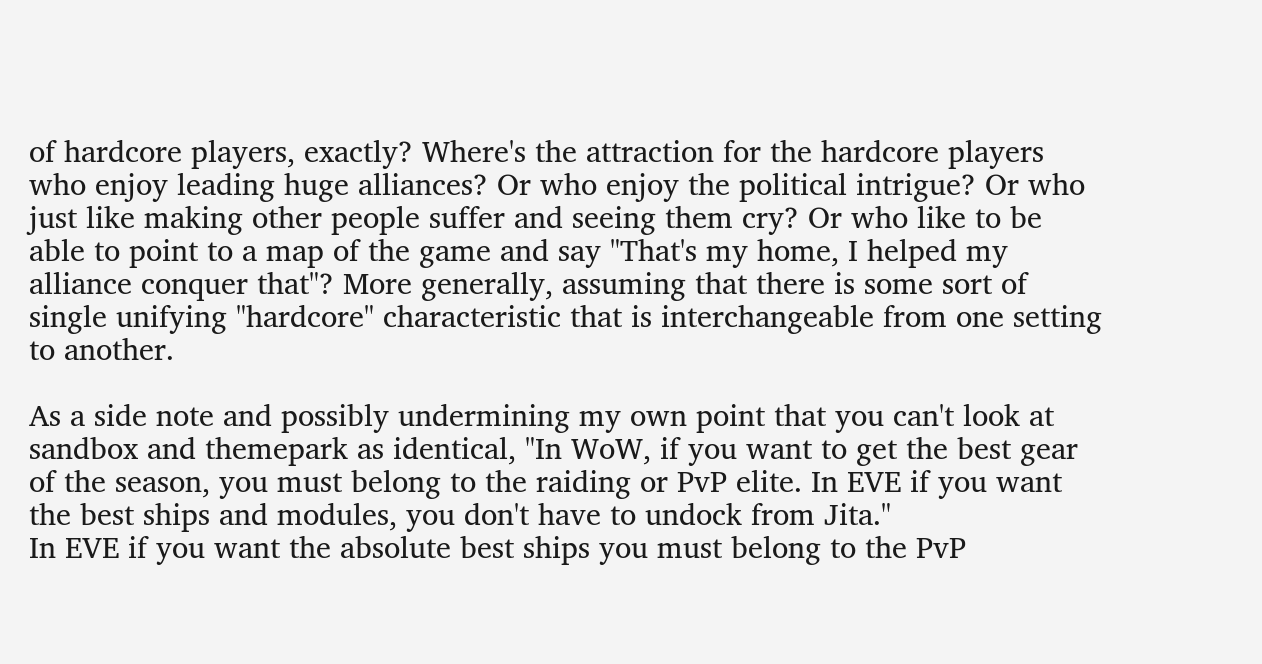of hardcore players, exactly? Where's the attraction for the hardcore players who enjoy leading huge alliances? Or who enjoy the political intrigue? Or who just like making other people suffer and seeing them cry? Or who like to be able to point to a map of the game and say "That's my home, I helped my alliance conquer that"? More generally, assuming that there is some sort of single unifying "hardcore" characteristic that is interchangeable from one setting to another.

As a side note and possibly undermining my own point that you can't look at sandbox and themepark as identical, "In WoW, if you want to get the best gear of the season, you must belong to the raiding or PvP elite. In EVE if you want the best ships and modules, you don't have to undock from Jita."
In EVE if you want the absolute best ships you must belong to the PvP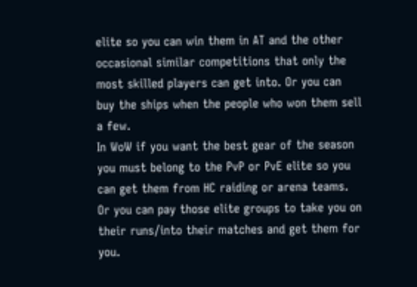elite so you can win them in AT and the other occasional similar competitions that only the most skilled players can get into. Or you can buy the ships when the people who won them sell a few.
In WoW if you want the best gear of the season you must belong to the PvP or PvE elite so you can get them from HC raiding or arena teams. Or you can pay those elite groups to take you on their runs/into their matches and get them for you.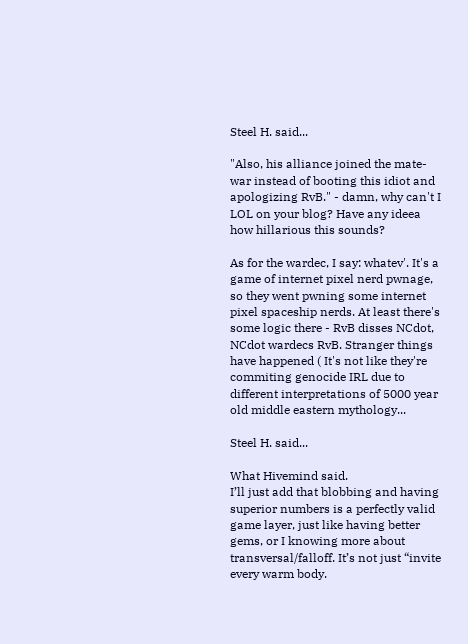Steel H. said...

"Also, his alliance joined the mate-war instead of booting this idiot and apologizing RvB." - damn, why can't I LOL on your blog? Have any ideea how hillarious this sounds?

As for the wardec, I say: whatev'. It's a game of internet pixel nerd pwnage, so they went pwning some internet pixel spaceship nerds. At least there's some logic there - RvB disses NCdot, NCdot wardecs RvB. Stranger things have happened ( It's not like they're commiting genocide IRL due to different interpretations of 5000 year old middle eastern mythology...

Steel H. said...

What Hivemind said.
I’ll just add that blobbing and having superior numbers is a perfectly valid game layer, just like having better gems, or I knowing more about transversal/falloff. It’s not just “invite every warm body.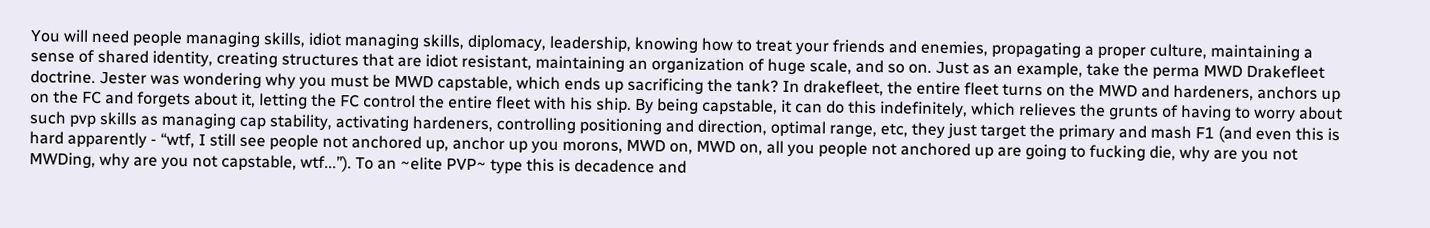You will need people managing skills, idiot managing skills, diplomacy, leadership, knowing how to treat your friends and enemies, propagating a proper culture, maintaining a sense of shared identity, creating structures that are idiot resistant, maintaining an organization of huge scale, and so on. Just as an example, take the perma MWD Drakefleet doctrine. Jester was wondering why you must be MWD capstable, which ends up sacrificing the tank? In drakefleet, the entire fleet turns on the MWD and hardeners, anchors up on the FC and forgets about it, letting the FC control the entire fleet with his ship. By being capstable, it can do this indefinitely, which relieves the grunts of having to worry about such pvp skills as managing cap stability, activating hardeners, controlling positioning and direction, optimal range, etc, they just target the primary and mash F1 (and even this is hard apparently - “wtf, I still see people not anchored up, anchor up you morons, MWD on, MWD on, all you people not anchored up are going to fucking die, why are you not MWDing, why are you not capstable, wtf...”). To an ~elite PVP~ type this is decadence and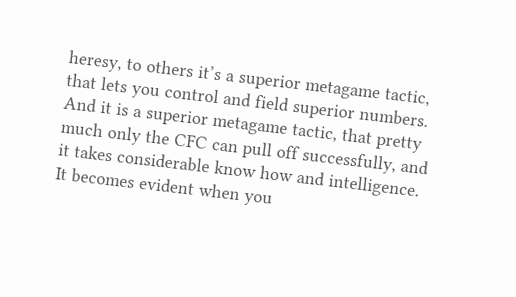heresy, to others it’s a superior metagame tactic, that lets you control and field superior numbers. And it is a superior metagame tactic, that pretty much only the CFC can pull off successfully, and it takes considerable know how and intelligence. It becomes evident when you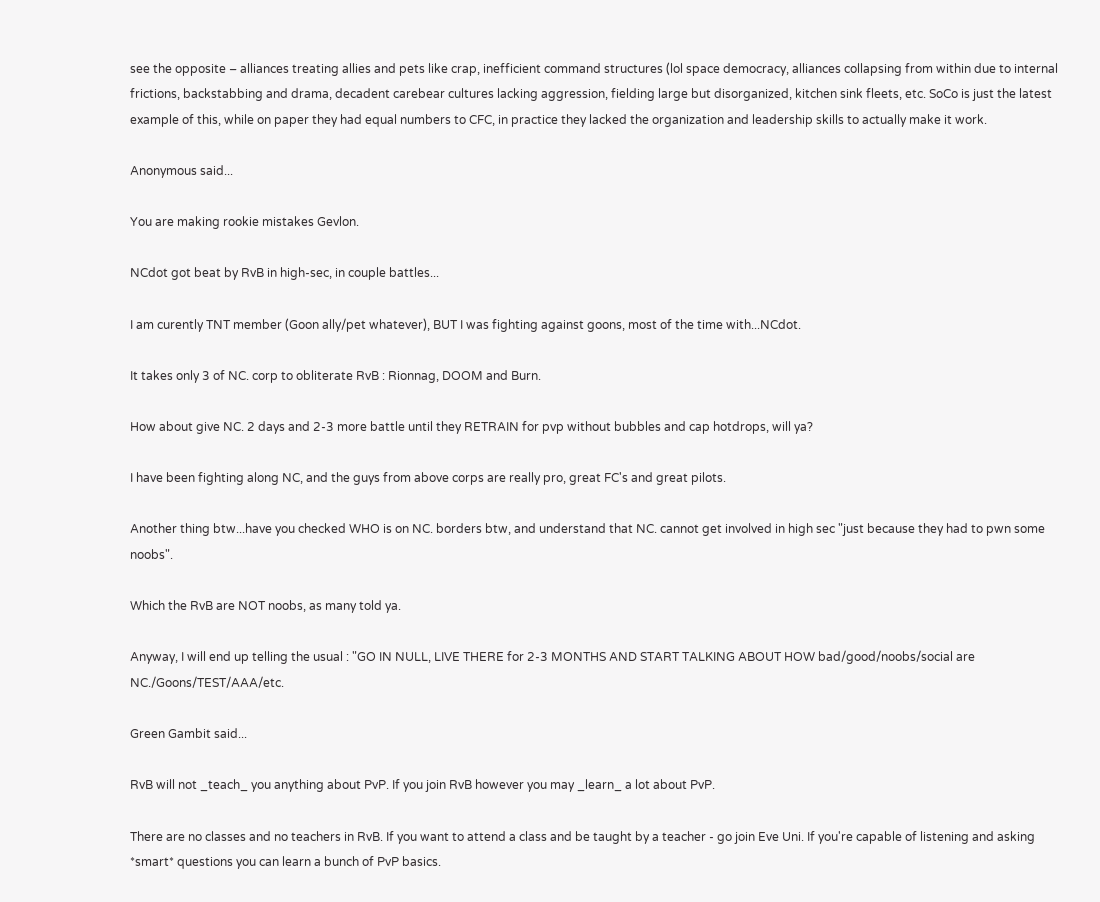see the opposite – alliances treating allies and pets like crap, inefficient command structures (lol space democracy, alliances collapsing from within due to internal frictions, backstabbing and drama, decadent carebear cultures lacking aggression, fielding large but disorganized, kitchen sink fleets, etc. SoCo is just the latest example of this, while on paper they had equal numbers to CFC, in practice they lacked the organization and leadership skills to actually make it work.

Anonymous said...

You are making rookie mistakes Gevlon.

NCdot got beat by RvB in high-sec, in couple battles...

I am curently TNT member (Goon ally/pet whatever), BUT I was fighting against goons, most of the time with...NCdot.

It takes only 3 of NC. corp to obliterate RvB : Rionnag, DOOM and Burn.

How about give NC. 2 days and 2-3 more battle until they RETRAIN for pvp without bubbles and cap hotdrops, will ya?

I have been fighting along NC, and the guys from above corps are really pro, great FC's and great pilots.

Another thing btw...have you checked WHO is on NC. borders btw, and understand that NC. cannot get involved in high sec "just because they had to pwn some noobs".

Which the RvB are NOT noobs, as many told ya.

Anyway, I will end up telling the usual : "GO IN NULL, LIVE THERE for 2-3 MONTHS AND START TALKING ABOUT HOW bad/good/noobs/social are NC./Goons/TEST/AAA/etc.

Green Gambit said...

RvB will not _teach_ you anything about PvP. If you join RvB however you may _learn_ a lot about PvP.

There are no classes and no teachers in RvB. If you want to attend a class and be taught by a teacher - go join Eve Uni. If you're capable of listening and asking *smart* questions you can learn a bunch of PvP basics.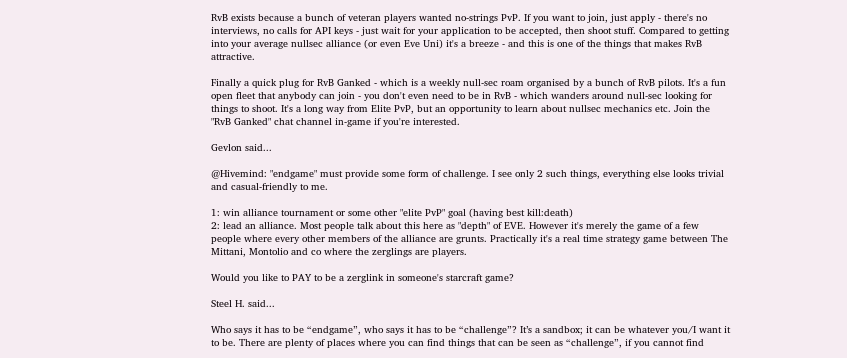RvB exists because a bunch of veteran players wanted no-strings PvP. If you want to join, just apply - there's no interviews, no calls for API keys - just wait for your application to be accepted, then shoot stuff. Compared to getting into your average nullsec alliance (or even Eve Uni) it's a breeze - and this is one of the things that makes RvB attractive.

Finally a quick plug for RvB Ganked - which is a weekly null-sec roam organised by a bunch of RvB pilots. It's a fun open fleet that anybody can join - you don't even need to be in RvB - which wanders around null-sec looking for things to shoot. It's a long way from Elite PvP, but an opportunity to learn about nullsec mechanics etc. Join the "RvB Ganked" chat channel in-game if you're interested.

Gevlon said...

@Hivemind: "endgame" must provide some form of challenge. I see only 2 such things, everything else looks trivial and casual-friendly to me.

1: win alliance tournament or some other "elite PvP" goal (having best kill:death)
2: lead an alliance. Most people talk about this here as "depth" of EVE. However it's merely the game of a few people where every other members of the alliance are grunts. Practically it's a real time strategy game between The Mittani, Montolio and co where the zerglings are players.

Would you like to PAY to be a zerglink in someone's starcraft game?

Steel H. said...

Who says it has to be “endgame”, who says it has to be “challenge”? It’s a sandbox; it can be whatever you/I want it to be. There are plenty of places where you can find things that can be seen as “challenge”, if you cannot find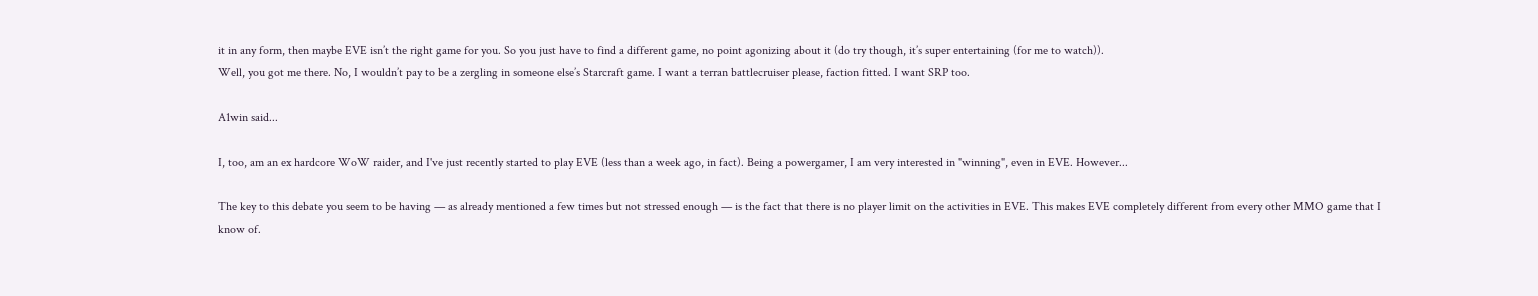it in any form, then maybe EVE isn’t the right game for you. So you just have to find a different game, no point agonizing about it (do try though, it’s super entertaining (for me to watch)).
Well, you got me there. No, I wouldn’t pay to be a zergling in someone else’s Starcraft game. I want a terran battlecruiser please, faction fitted. I want SRP too.

A1win said...

I, too, am an ex hardcore WoW raider, and I've just recently started to play EVE (less than a week ago, in fact). Being a powergamer, I am very interested in "winning", even in EVE. However...

The key to this debate you seem to be having — as already mentioned a few times but not stressed enough — is the fact that there is no player limit on the activities in EVE. This makes EVE completely different from every other MMO game that I know of.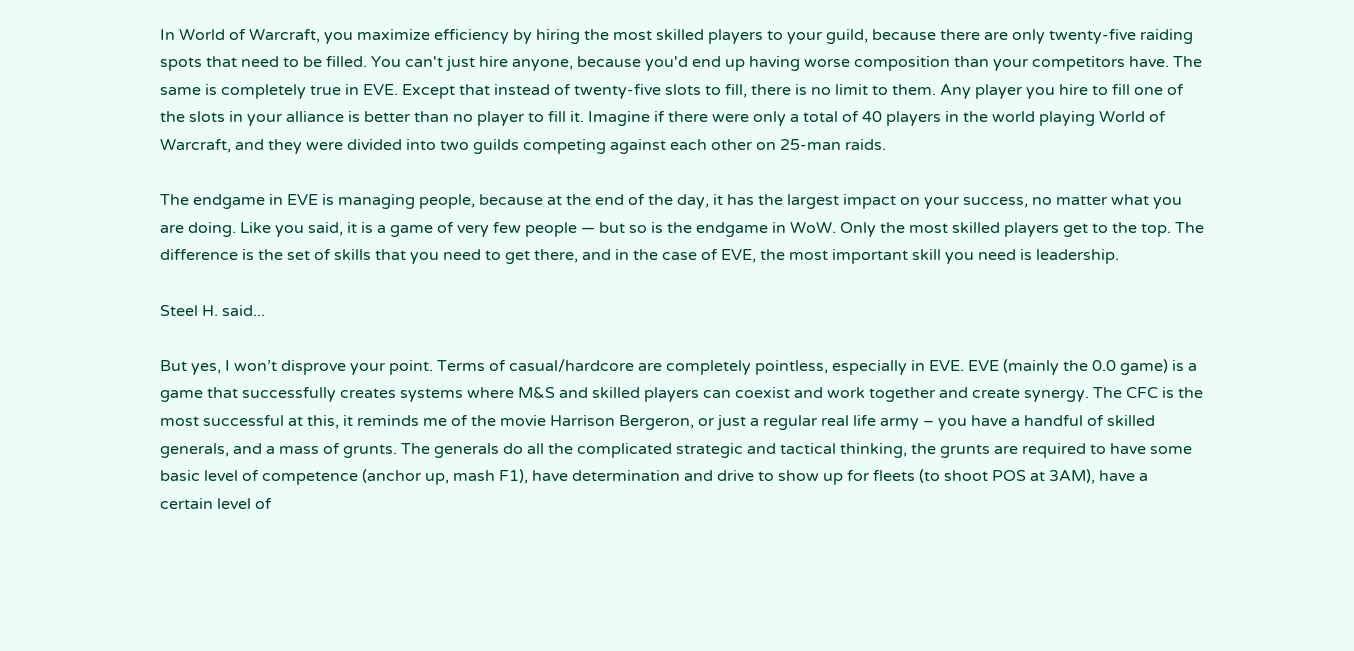In World of Warcraft, you maximize efficiency by hiring the most skilled players to your guild, because there are only twenty-five raiding spots that need to be filled. You can't just hire anyone, because you'd end up having worse composition than your competitors have. The same is completely true in EVE. Except that instead of twenty-five slots to fill, there is no limit to them. Any player you hire to fill one of the slots in your alliance is better than no player to fill it. Imagine if there were only a total of 40 players in the world playing World of Warcraft, and they were divided into two guilds competing against each other on 25-man raids.

The endgame in EVE is managing people, because at the end of the day, it has the largest impact on your success, no matter what you are doing. Like you said, it is a game of very few people — but so is the endgame in WoW. Only the most skilled players get to the top. The difference is the set of skills that you need to get there, and in the case of EVE, the most important skill you need is leadership.

Steel H. said...

But yes, I won’t disprove your point. Terms of casual/hardcore are completely pointless, especially in EVE. EVE (mainly the 0.0 game) is a game that successfully creates systems where M&S and skilled players can coexist and work together and create synergy. The CFC is the most successful at this, it reminds me of the movie Harrison Bergeron, or just a regular real life army – you have a handful of skilled generals, and a mass of grunts. The generals do all the complicated strategic and tactical thinking, the grunts are required to have some basic level of competence (anchor up, mash F1), have determination and drive to show up for fleets (to shoot POS at 3AM), have a certain level of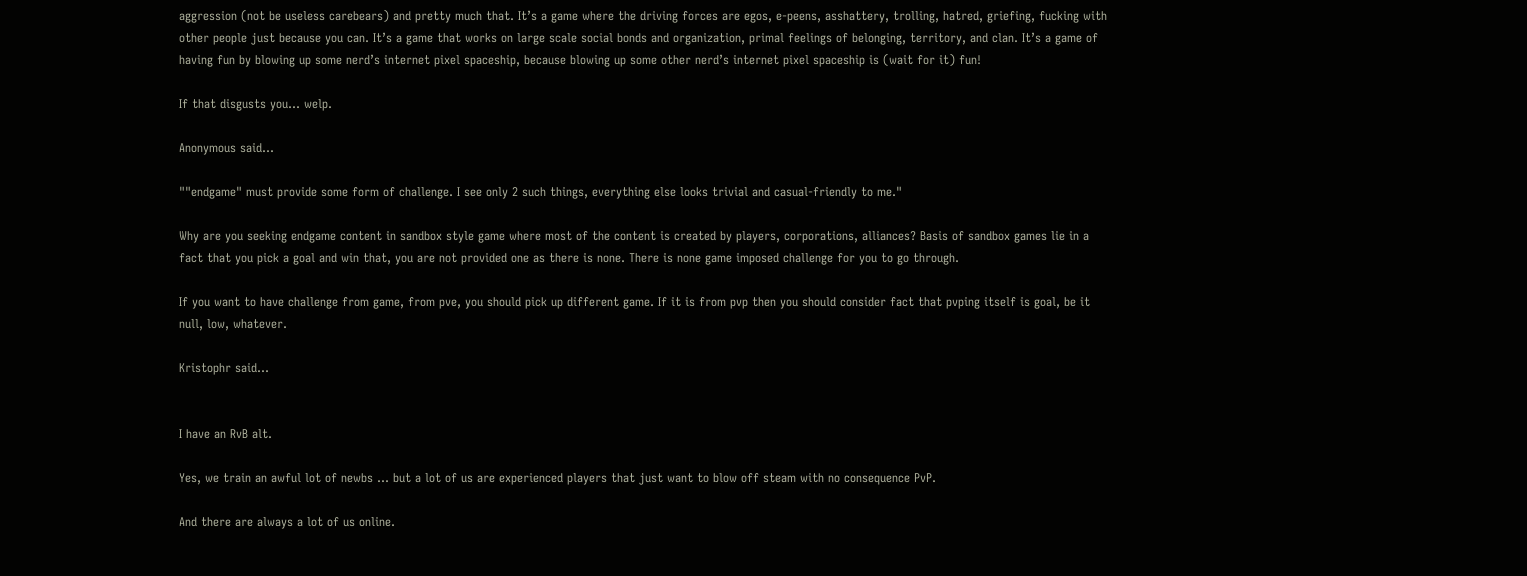aggression (not be useless carebears) and pretty much that. It’s a game where the driving forces are egos, e-peens, asshattery, trolling, hatred, griefing, fucking with other people just because you can. It’s a game that works on large scale social bonds and organization, primal feelings of belonging, territory, and clan. It’s a game of having fun by blowing up some nerd’s internet pixel spaceship, because blowing up some other nerd’s internet pixel spaceship is (wait for it) fun!

If that disgusts you... welp.

Anonymous said...

""endgame" must provide some form of challenge. I see only 2 such things, everything else looks trivial and casual-friendly to me."

Why are you seeking endgame content in sandbox style game where most of the content is created by players, corporations, alliances? Basis of sandbox games lie in a fact that you pick a goal and win that, you are not provided one as there is none. There is none game imposed challenge for you to go through.

If you want to have challenge from game, from pve, you should pick up different game. If it is from pvp then you should consider fact that pvping itself is goal, be it null, low, whatever.

Kristophr said...


I have an RvB alt.

Yes, we train an awful lot of newbs ... but a lot of us are experienced players that just want to blow off steam with no consequence PvP.

And there are always a lot of us online.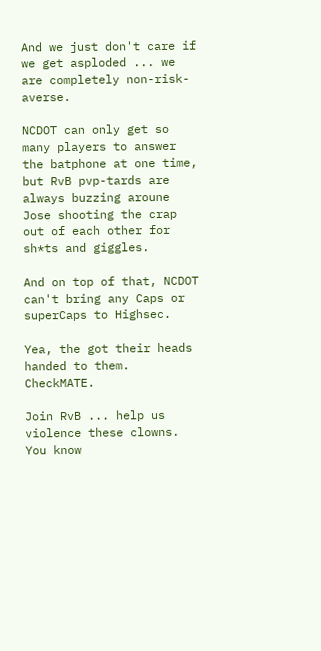And we just don't care if we get asploded ... we are completely non-risk-averse.

NCDOT can only get so many players to answer the batphone at one time, but RvB pvp-tards are always buzzing aroune Jose shooting the crap out of each other for sh*ts and giggles.

And on top of that, NCDOT can't bring any Caps or superCaps to Highsec.

Yea, the got their heads handed to them. CheckMATE.

Join RvB ... help us violence these clowns. You know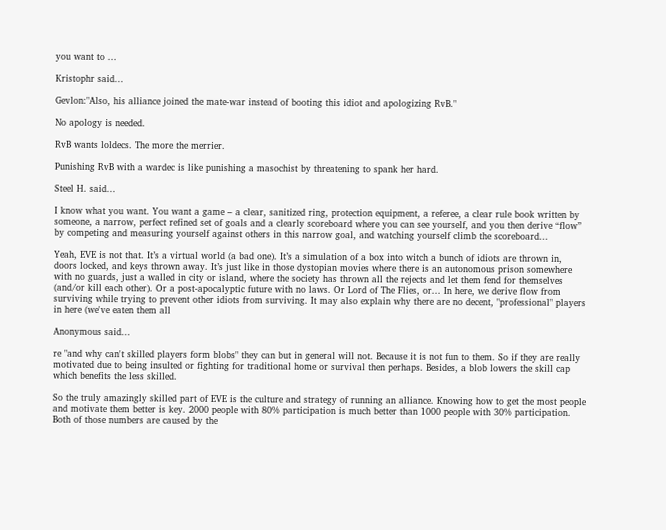you want to ...

Kristophr said...

Gevlon:"Also, his alliance joined the mate-war instead of booting this idiot and apologizing RvB."

No apology is needed.

RvB wants loldecs. The more the merrier.

Punishing RvB with a wardec is like punishing a masochist by threatening to spank her hard.

Steel H. said...

I know what you want. You want a game – a clear, sanitized ring, protection equipment, a referee, a clear rule book written by someone, a narrow, perfect refined set of goals and a clearly scoreboard where you can see yourself, and you then derive “flow” by competing and measuring yourself against others in this narrow goal, and watching yourself climb the scoreboard...

Yeah, EVE is not that. It’s a virtual world (a bad one). It’s a simulation of a box into witch a bunch of idiots are thrown in, doors locked, and keys thrown away. It’s just like in those dystopian movies where there is an autonomous prison somewhere with no guards, just a walled in city or island, where the society has thrown all the rejects and let them fend for themselves (and/or kill each other). Or a post-apocalyptic future with no laws. Or Lord of The Flies, or... In here, we derive flow from surviving while trying to prevent other idiots from surviving. It may also explain why there are no decent, "professional" players in here (we've eaten them all

Anonymous said...

re "and why can't skilled players form blobs" they can but in general will not. Because it is not fun to them. So if they are really motivated due to being insulted or fighting for traditional home or survival then perhaps. Besides, a blob lowers the skill cap which benefits the less skilled.

So the truly amazingly skilled part of EVE is the culture and strategy of running an alliance. Knowing how to get the most people and motivate them better is key. 2000 people with 80% participation is much better than 1000 people with 30% participation. Both of those numbers are caused by the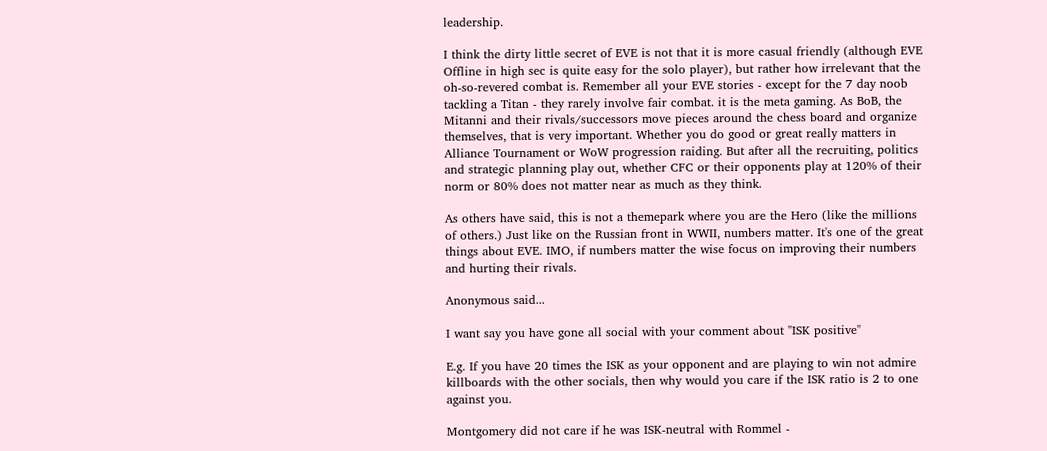leadership.

I think the dirty little secret of EVE is not that it is more casual friendly (although EVE Offline in high sec is quite easy for the solo player), but rather how irrelevant that the oh-so-revered combat is. Remember all your EVE stories - except for the 7 day noob tackling a Titan - they rarely involve fair combat. it is the meta gaming. As BoB, the Mitanni and their rivals/successors move pieces around the chess board and organize themselves, that is very important. Whether you do good or great really matters in Alliance Tournament or WoW progression raiding. But after all the recruiting, politics and strategic planning play out, whether CFC or their opponents play at 120% of their norm or 80% does not matter near as much as they think.

As others have said, this is not a themepark where you are the Hero (like the millions of others.) Just like on the Russian front in WWII, numbers matter. It's one of the great things about EVE. IMO, if numbers matter the wise focus on improving their numbers and hurting their rivals.

Anonymous said...

I want say you have gone all social with your comment about "ISK positive"

E.g. If you have 20 times the ISK as your opponent and are playing to win not admire killboards with the other socials, then why would you care if the ISK ratio is 2 to one against you.

Montgomery did not care if he was ISK-neutral with Rommel -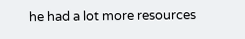he had a lot more resources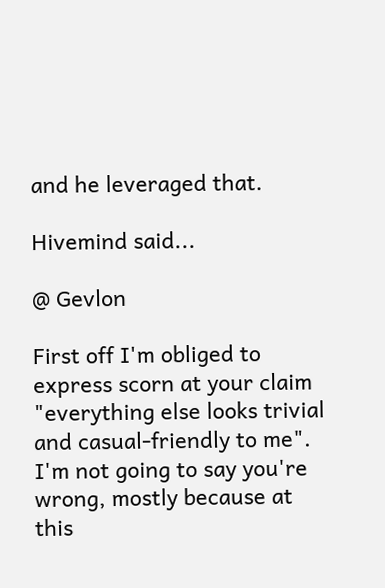and he leveraged that.

Hivemind said...

@ Gevlon

First off I'm obliged to express scorn at your claim "everything else looks trivial and casual-friendly to me". I'm not going to say you're wrong, mostly because at this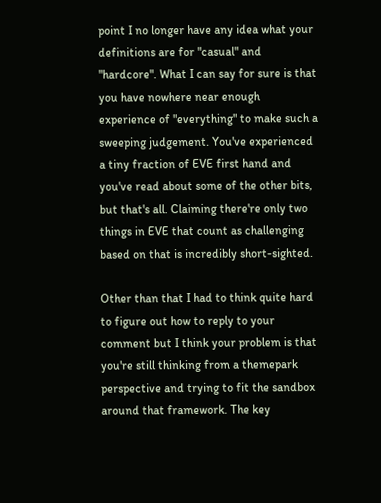point I no longer have any idea what your definitions are for "casual" and "hardcore". What I can say for sure is that you have nowhere near enough experience of "everything" to make such a sweeping judgement. You've experienced a tiny fraction of EVE first hand and you've read about some of the other bits, but that's all. Claiming there're only two things in EVE that count as challenging based on that is incredibly short-sighted.

Other than that I had to think quite hard to figure out how to reply to your comment but I think your problem is that you're still thinking from a themepark perspective and trying to fit the sandbox around that framework. The key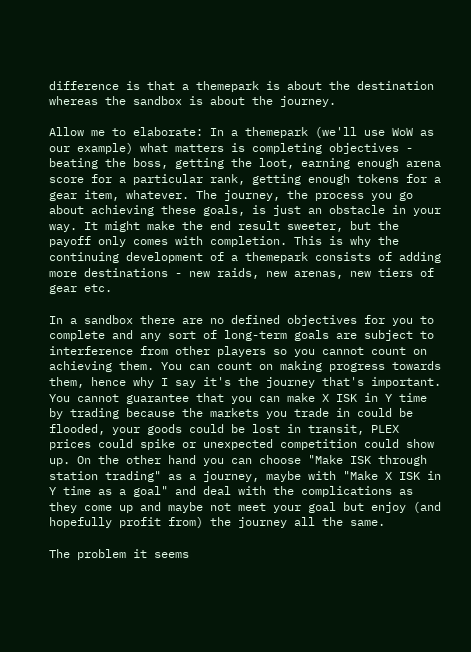difference is that a themepark is about the destination whereas the sandbox is about the journey.

Allow me to elaborate: In a themepark (we'll use WoW as our example) what matters is completing objectives - beating the boss, getting the loot, earning enough arena score for a particular rank, getting enough tokens for a gear item, whatever. The journey, the process you go about achieving these goals, is just an obstacle in your way. It might make the end result sweeter, but the payoff only comes with completion. This is why the continuing development of a themepark consists of adding more destinations - new raids, new arenas, new tiers of gear etc.

In a sandbox there are no defined objectives for you to complete and any sort of long-term goals are subject to interference from other players so you cannot count on achieving them. You can count on making progress towards them, hence why I say it's the journey that's important. You cannot guarantee that you can make X ISK in Y time by trading because the markets you trade in could be flooded, your goods could be lost in transit, PLEX prices could spike or unexpected competition could show up. On the other hand you can choose "Make ISK through station trading" as a journey, maybe with "Make X ISK in Y time as a goal" and deal with the complications as they come up and maybe not meet your goal but enjoy (and hopefully profit from) the journey all the same.

The problem it seems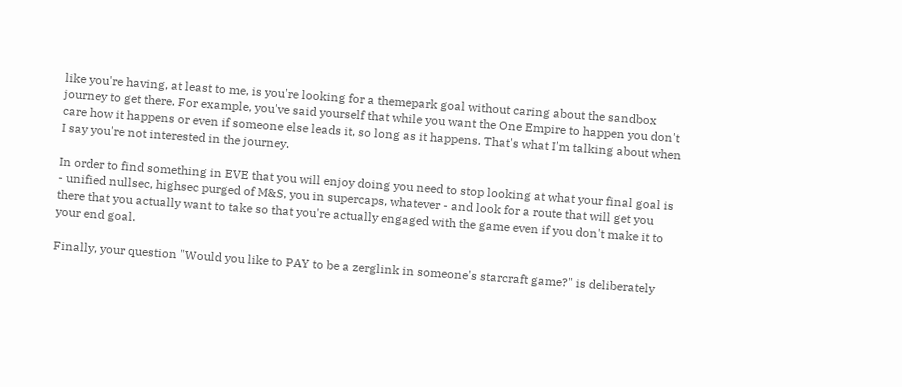like you're having, at least to me, is you're looking for a themepark goal without caring about the sandbox journey to get there. For example, you've said yourself that while you want the One Empire to happen you don't care how it happens or even if someone else leads it, so long as it happens. That's what I'm talking about when I say you're not interested in the journey.

In order to find something in EVE that you will enjoy doing you need to stop looking at what your final goal is - unified nullsec, highsec purged of M&S, you in supercaps, whatever - and look for a route that will get you there that you actually want to take so that you're actually engaged with the game even if you don't make it to your end goal.

Finally, your question "Would you like to PAY to be a zerglink in someone's starcraft game?" is deliberately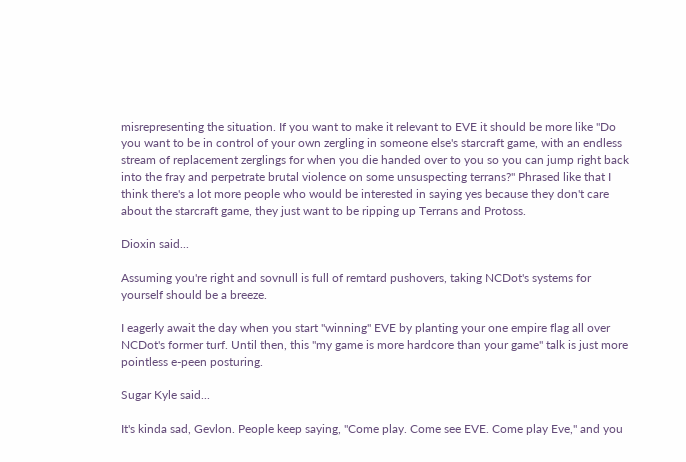misrepresenting the situation. If you want to make it relevant to EVE it should be more like "Do you want to be in control of your own zergling in someone else's starcraft game, with an endless stream of replacement zerglings for when you die handed over to you so you can jump right back into the fray and perpetrate brutal violence on some unsuspecting terrans?" Phrased like that I think there's a lot more people who would be interested in saying yes because they don't care about the starcraft game, they just want to be ripping up Terrans and Protoss.

Dioxin said...

Assuming you're right and sovnull is full of remtard pushovers, taking NCDot's systems for yourself should be a breeze.

I eagerly await the day when you start "winning" EVE by planting your one empire flag all over NCDot's former turf. Until then, this "my game is more hardcore than your game" talk is just more pointless e-peen posturing.

Sugar Kyle said...

It's kinda sad, Gevlon. People keep saying, "Come play. Come see EVE. Come play Eve," and you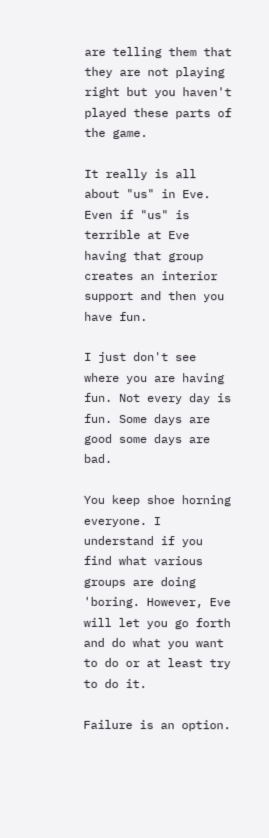are telling them that they are not playing right but you haven't played these parts of the game.

It really is all about "us" in Eve. Even if "us" is terrible at Eve having that group creates an interior support and then you have fun.

I just don't see where you are having fun. Not every day is fun. Some days are good some days are bad.

You keep shoe horning everyone. I understand if you find what various groups are doing 'boring. However, Eve will let you go forth and do what you want to do or at least try to do it.

Failure is an option.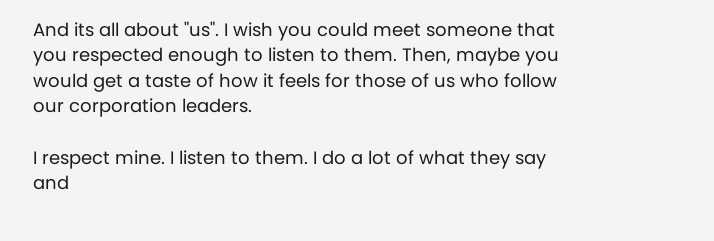And its all about "us". I wish you could meet someone that you respected enough to listen to them. Then, maybe you would get a taste of how it feels for those of us who follow our corporation leaders.

I respect mine. I listen to them. I do a lot of what they say and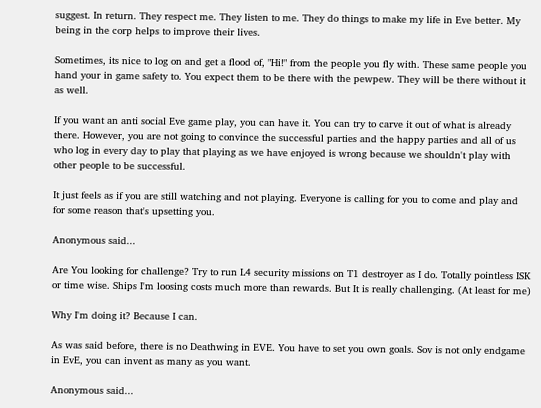suggest. In return. They respect me. They listen to me. They do things to make my life in Eve better. My being in the corp helps to improve their lives.

Sometimes, its nice to log on and get a flood of, "Hi!" from the people you fly with. These same people you hand your in game safety to. You expect them to be there with the pewpew. They will be there without it as well.

If you want an anti social Eve game play, you can have it. You can try to carve it out of what is already there. However, you are not going to convince the successful parties and the happy parties and all of us who log in every day to play that playing as we have enjoyed is wrong because we shouldn't play with other people to be successful.

It just feels as if you are still watching and not playing. Everyone is calling for you to come and play and for some reason that's upsetting you.

Anonymous said...

Are You looking for challenge? Try to run L4 security missions on T1 destroyer as I do. Totally pointless ISK or time wise. Ships I'm loosing costs much more than rewards. But It is really challenging. (At least for me)

Why I'm doing it? Because I can.

As was said before, there is no Deathwing in EVE. You have to set you own goals. Sov is not only endgame in EvE, you can invent as many as you want.

Anonymous said...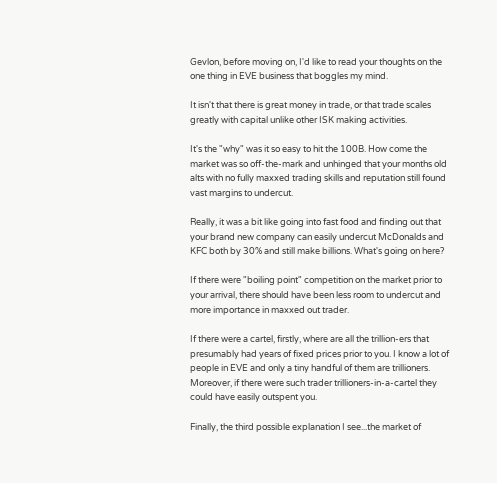Gevlon, before moving on, I'd like to read your thoughts on the one thing in EVE business that boggles my mind.

It isn't that there is great money in trade, or that trade scales greatly with capital unlike other ISK making activities.

It's the "why" was it so easy to hit the 100B. How come the market was so off-the-mark and unhinged that your months old alts with no fully maxxed trading skills and reputation still found vast margins to undercut.

Really, it was a bit like going into fast food and finding out that your brand new company can easily undercut McDonalds and KFC both by 30% and still make billions. What's going on here?

If there were "boiling point" competition on the market prior to your arrival, there should have been less room to undercut and more importance in maxxed out trader.

If there were a cartel, firstly, where are all the trillion-ers that presumably had years of fixed prices prior to you. I know a lot of people in EVE and only a tiny handful of them are trillioners. Moreover, if there were such trader trillioners-in-a-cartel they could have easily outspent you.

Finally, the third possible explanation I see...the market of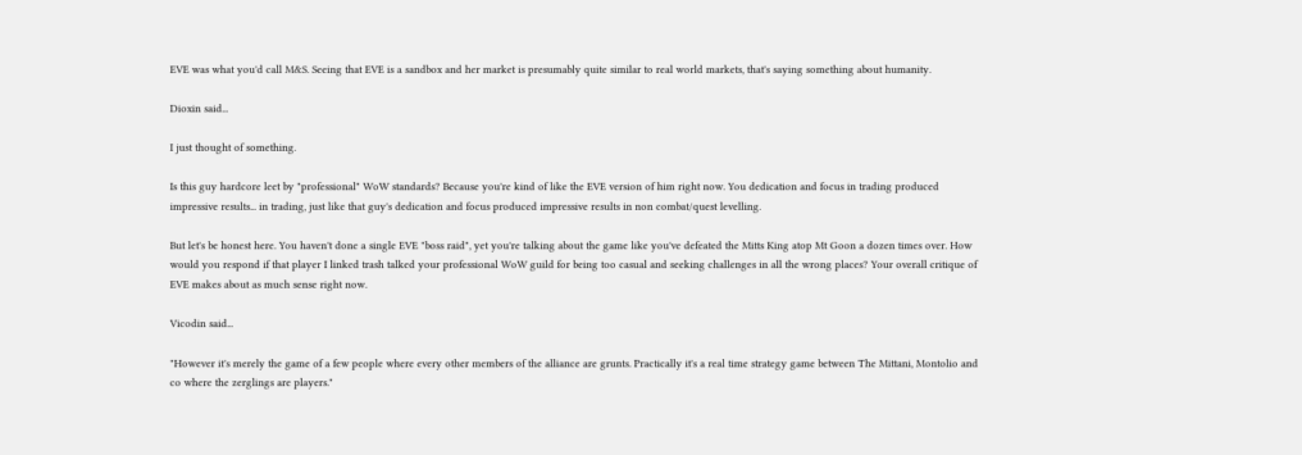EVE was what you'd call M&S. Seeing that EVE is a sandbox and her market is presumably quite similar to real world markets, that's saying something about humanity.

Dioxin said...

I just thought of something.

Is this guy hardcore leet by "professional" WoW standards? Because you're kind of like the EVE version of him right now. You dedication and focus in trading produced impressive results... in trading, just like that guy's dedication and focus produced impressive results in non combat/quest levelling.

But let's be honest here. You haven't done a single EVE "boss raid", yet you're talking about the game like you've defeated the Mitts King atop Mt Goon a dozen times over. How would you respond if that player I linked trash talked your professional WoW guild for being too casual and seeking challenges in all the wrong places? Your overall critique of EVE makes about as much sense right now.

Vicodin said...

"However it's merely the game of a few people where every other members of the alliance are grunts. Practically it's a real time strategy game between The Mittani, Montolio and co where the zerglings are players."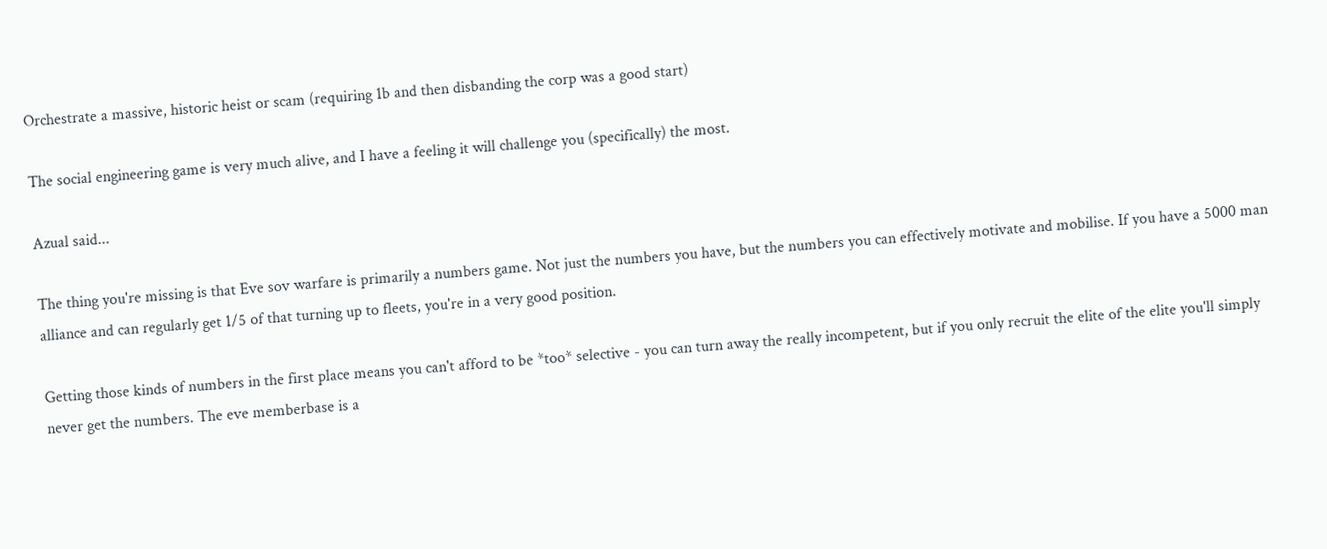Orchestrate a massive, historic heist or scam (requiring 1b and then disbanding the corp was a good start)

The social engineering game is very much alive, and I have a feeling it will challenge you (specifically) the most.

Azual said...

The thing you're missing is that Eve sov warfare is primarily a numbers game. Not just the numbers you have, but the numbers you can effectively motivate and mobilise. If you have a 5000 man alliance and can regularly get 1/5 of that turning up to fleets, you're in a very good position.

Getting those kinds of numbers in the first place means you can't afford to be *too* selective - you can turn away the really incompetent, but if you only recruit the elite of the elite you'll simply never get the numbers. The eve memberbase is a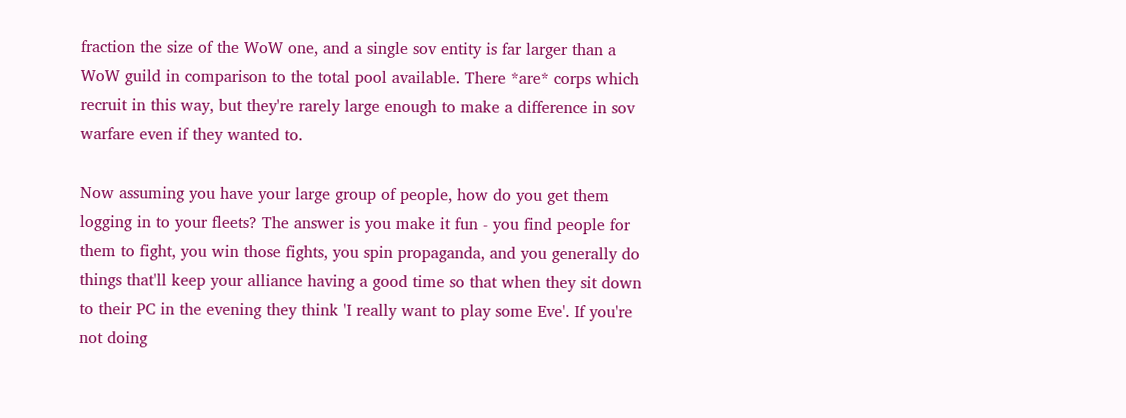fraction the size of the WoW one, and a single sov entity is far larger than a WoW guild in comparison to the total pool available. There *are* corps which recruit in this way, but they're rarely large enough to make a difference in sov warfare even if they wanted to.

Now assuming you have your large group of people, how do you get them logging in to your fleets? The answer is you make it fun - you find people for them to fight, you win those fights, you spin propaganda, and you generally do things that'll keep your alliance having a good time so that when they sit down to their PC in the evening they think 'I really want to play some Eve'. If you're not doing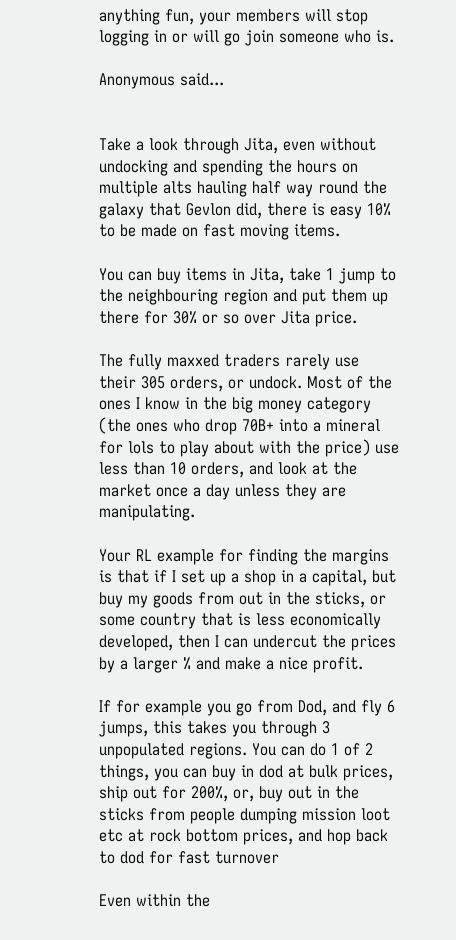anything fun, your members will stop logging in or will go join someone who is.

Anonymous said...


Take a look through Jita, even without undocking and spending the hours on multiple alts hauling half way round the galaxy that Gevlon did, there is easy 10% to be made on fast moving items.

You can buy items in Jita, take 1 jump to the neighbouring region and put them up there for 30% or so over Jita price.

The fully maxxed traders rarely use their 305 orders, or undock. Most of the ones I know in the big money category (the ones who drop 70B+ into a mineral for lols to play about with the price) use less than 10 orders, and look at the market once a day unless they are manipulating.

Your RL example for finding the margins is that if I set up a shop in a capital, but buy my goods from out in the sticks, or some country that is less economically developed, then I can undercut the prices by a larger % and make a nice profit.

If for example you go from Dod, and fly 6 jumps, this takes you through 3 unpopulated regions. You can do 1 of 2 things, you can buy in dod at bulk prices, ship out for 200%, or, buy out in the sticks from people dumping mission loot etc at rock bottom prices, and hop back to dod for fast turnover

Even within the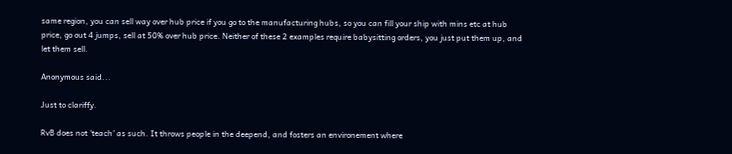same region, you can sell way over hub price if you go to the manufacturing hubs, so you can fill your ship with mins etc at hub price, go out 4 jumps, sell at 50% over hub price. Neither of these 2 examples require babysitting orders, you just put them up, and let them sell.

Anonymous said...

Just to clariffy.

RvB does not 'teach' as such. It throws people in the deepend, and fosters an environement where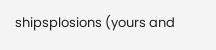shipsplosions (yours and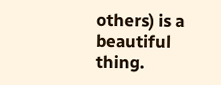others) is a beautiful thing.